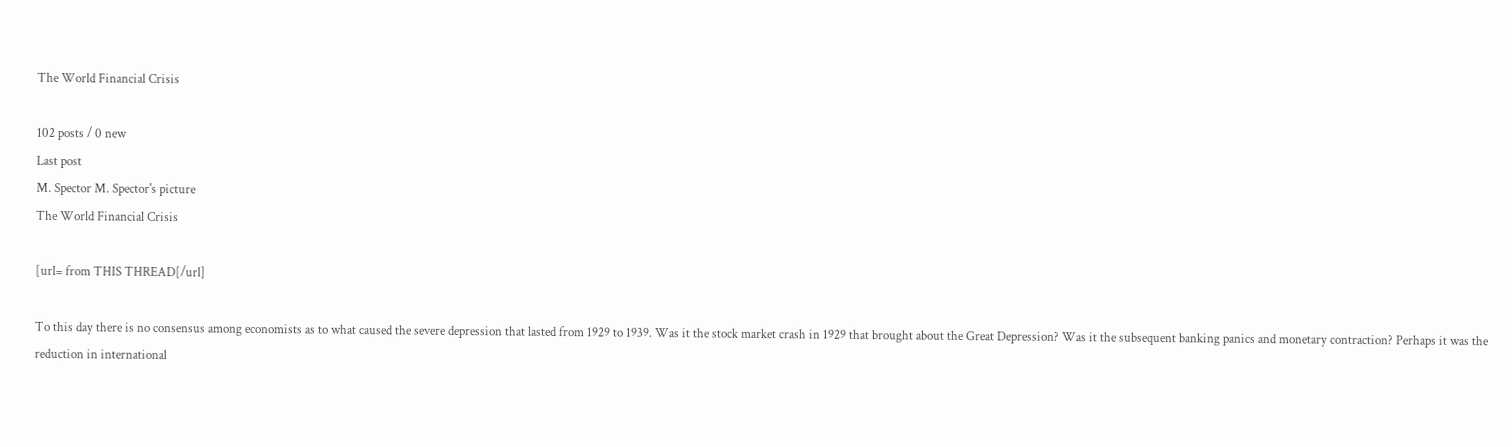The World Financial Crisis

102 posts / 0 new
Last post
M. Spector M. Spector's picture
The World Financial Crisis

[url= from THIS THREAD[/url]

To this day there is no consensus among economists as to what caused the severe depression that lasted from 1929 to 1939. Was it the stock market crash in 1929 that brought about the Great Depression? Was it the subsequent banking panics and monetary contraction? Perhaps it was the reduction in international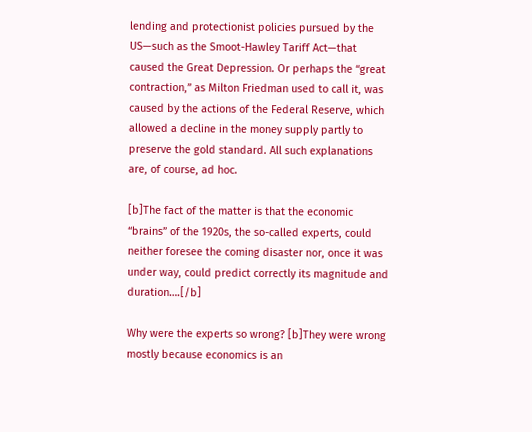lending and protectionist policies pursued by the US—such as the Smoot-Hawley Tariff Act—that caused the Great Depression. Or perhaps the “great contraction,” as Milton Friedman used to call it, was caused by the actions of the Federal Reserve, which allowed a decline in the money supply partly to preserve the gold standard. All such explanations are, of course, ad hoc.

[b]The fact of the matter is that the economic “brains” of the 1920s, the so-called experts, could neither foresee the coming disaster nor, once it was under way, could predict correctly its magnitude and duration….[/b]

Why were the experts so wrong? [b]They were wrong mostly because economics is an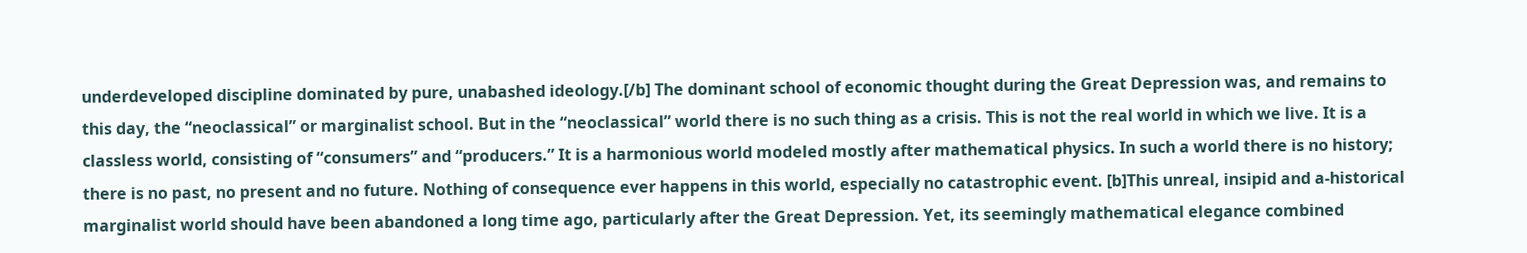underdeveloped discipline dominated by pure, unabashed ideology.[/b] The dominant school of economic thought during the Great Depression was, and remains to this day, the “neoclassical” or marginalist school. But in the “neoclassical” world there is no such thing as a crisis. This is not the real world in which we live. It is a classless world, consisting of “consumers” and “producers.” It is a harmonious world modeled mostly after mathematical physics. In such a world there is no history; there is no past, no present and no future. Nothing of consequence ever happens in this world, especially no catastrophic event. [b]This unreal, insipid and a-historical marginalist world should have been abandoned a long time ago, particularly after the Great Depression. Yet, its seemingly mathematical elegance combined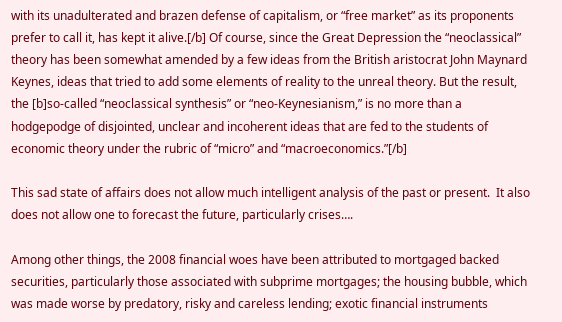with its unadulterated and brazen defense of capitalism, or “free market” as its proponents prefer to call it, has kept it alive.[/b] Of course, since the Great Depression the “neoclassical” theory has been somewhat amended by a few ideas from the British aristocrat John Maynard Keynes, ideas that tried to add some elements of reality to the unreal theory. But the result, the [b]so-called “neoclassical synthesis” or “neo-Keynesianism,” is no more than a hodgepodge of disjointed, unclear and incoherent ideas that are fed to the students of economic theory under the rubric of “micro” and “macroeconomics.”[/b]

This sad state of affairs does not allow much intelligent analysis of the past or present.  It also does not allow one to forecast the future, particularly crises….

Among other things, the 2008 financial woes have been attributed to mortgaged backed securities, particularly those associated with subprime mortgages; the housing bubble, which was made worse by predatory, risky and careless lending; exotic financial instruments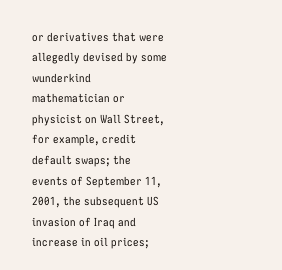or derivatives that were allegedly devised by some wunderkind mathematician or physicist on Wall Street, for example, credit default swaps; the events of September 11, 2001, the subsequent US invasion of Iraq and increase in oil prices;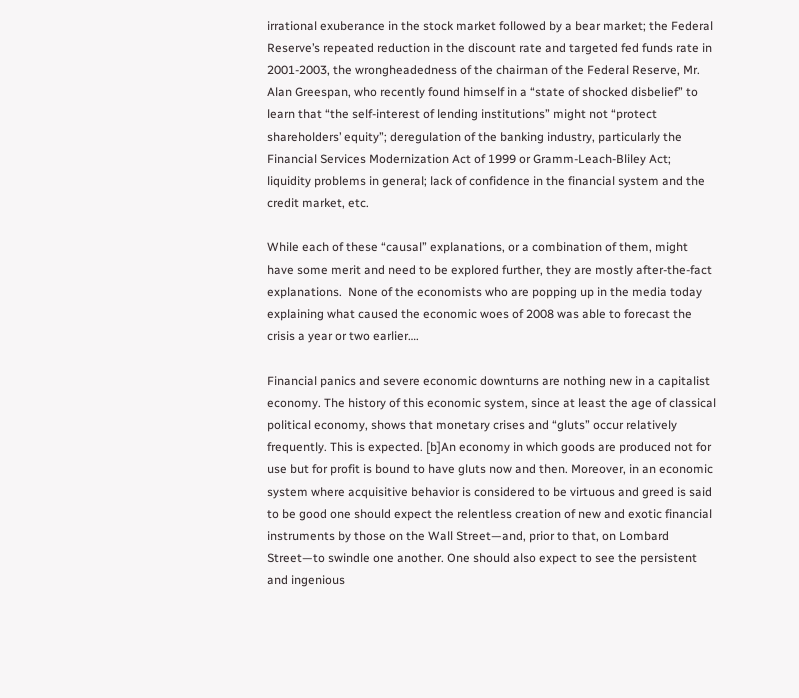irrational exuberance in the stock market followed by a bear market; the Federal Reserve’s repeated reduction in the discount rate and targeted fed funds rate in 2001-2003, the wrongheadedness of the chairman of the Federal Reserve, Mr. Alan Greespan, who recently found himself in a “state of shocked disbelief” to learn that “the self-interest of lending institutions” might not “protect shareholders’ equity”; deregulation of the banking industry, particularly the Financial Services Modernization Act of 1999 or Gramm-Leach-Bliley Act; liquidity problems in general; lack of confidence in the financial system and the credit market, etc.

While each of these “causal” explanations, or a combination of them, might have some merit and need to be explored further, they are mostly after-the-fact explanations.  None of the economists who are popping up in the media today explaining what caused the economic woes of 2008 was able to forecast the crisis a year or two earlier….

Financial panics and severe economic downturns are nothing new in a capitalist economy. The history of this economic system, since at least the age of classical political economy, shows that monetary crises and “gluts” occur relatively frequently. This is expected. [b]An economy in which goods are produced not for use but for profit is bound to have gluts now and then. Moreover, in an economic system where acquisitive behavior is considered to be virtuous and greed is said to be good one should expect the relentless creation of new and exotic financial instruments by those on the Wall Street—and, prior to that, on Lombard Street—to swindle one another. One should also expect to see the persistent and ingenious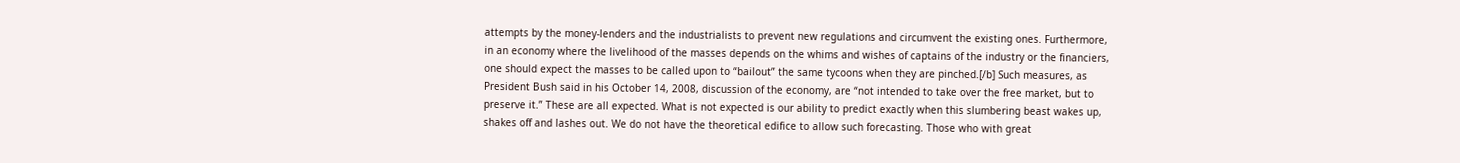attempts by the money-lenders and the industrialists to prevent new regulations and circumvent the existing ones. Furthermore, in an economy where the livelihood of the masses depends on the whims and wishes of captains of the industry or the financiers, one should expect the masses to be called upon to “bailout” the same tycoons when they are pinched.[/b] Such measures, as President Bush said in his October 14, 2008, discussion of the economy, are “not intended to take over the free market, but to preserve it.” These are all expected. What is not expected is our ability to predict exactly when this slumbering beast wakes up, shakes off and lashes out. We do not have the theoretical edifice to allow such forecasting. Those who with great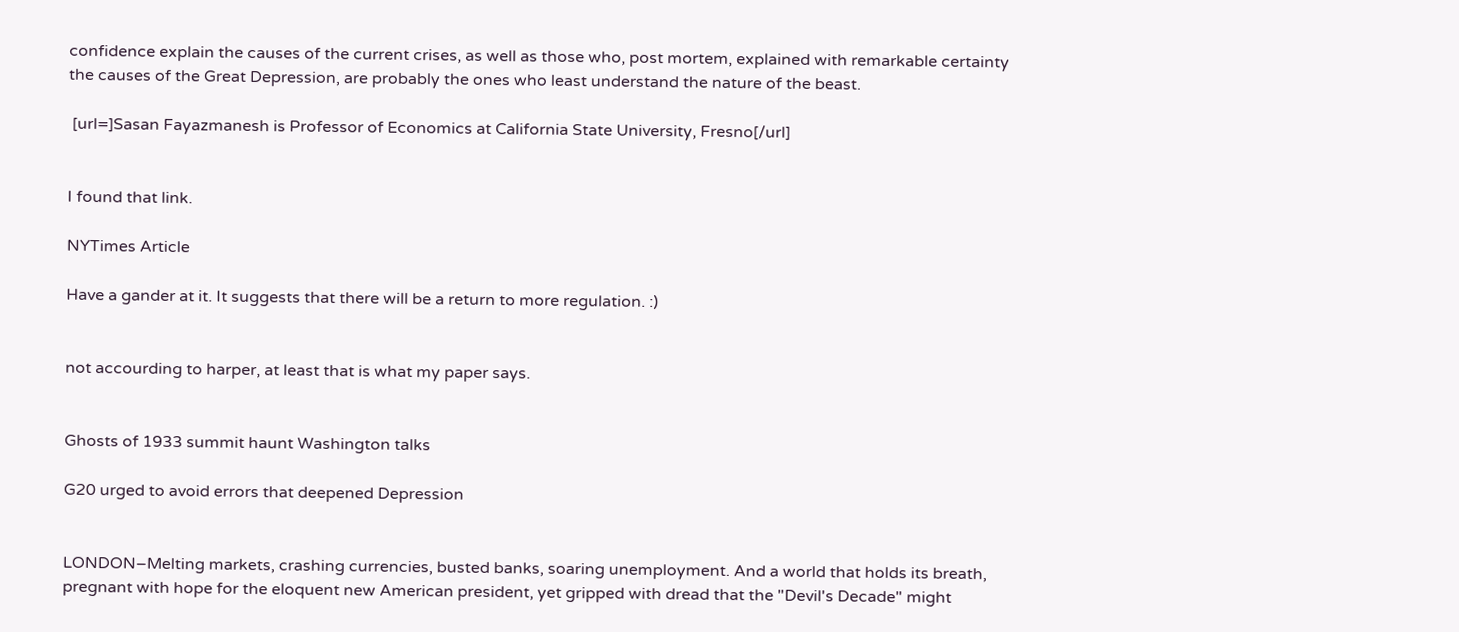confidence explain the causes of the current crises, as well as those who, post mortem, explained with remarkable certainty the causes of the Great Depression, are probably the ones who least understand the nature of the beast.

 [url=]Sasan Fayazmanesh is Professor of Economics at California State University, Fresno[/url]


I found that link.

NYTimes Article

Have a gander at it. It suggests that there will be a return to more regulation. :)


not accourding to harper, at least that is what my paper says.


Ghosts of 1933 summit haunt Washington talks

G20 urged to avoid errors that deepened Depression


LONDON–Melting markets, crashing currencies, busted banks, soaring unemployment. And a world that holds its breath, pregnant with hope for the eloquent new American president, yet gripped with dread that the "Devil's Decade" might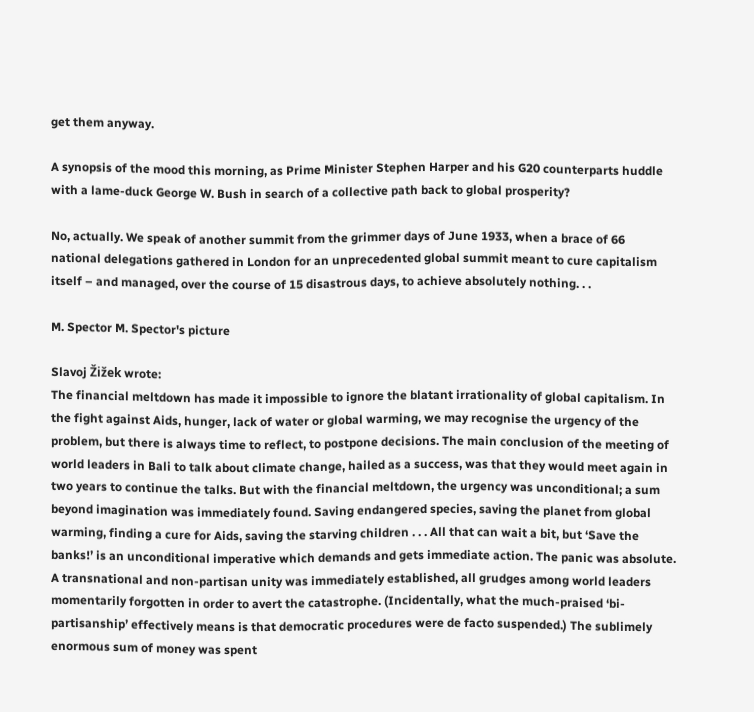get them anyway.

A synopsis of the mood this morning, as Prime Minister Stephen Harper and his G20 counterparts huddle with a lame-duck George W. Bush in search of a collective path back to global prosperity?

No, actually. We speak of another summit from the grimmer days of June 1933, when a brace of 66 national delegations gathered in London for an unprecedented global summit meant to cure capitalism itself – and managed, over the course of 15 disastrous days, to achieve absolutely nothing. . .

M. Spector M. Spector's picture

Slavoj Žižek wrote:
The financial meltdown has made it impossible to ignore the blatant irrationality of global capitalism. In the fight against Aids, hunger, lack of water or global warming, we may recognise the urgency of the problem, but there is always time to reflect, to postpone decisions. The main conclusion of the meeting of world leaders in Bali to talk about climate change, hailed as a success, was that they would meet again in two years to continue the talks. But with the financial meltdown, the urgency was unconditional; a sum beyond imagination was immediately found. Saving endangered species, saving the planet from global warming, finding a cure for Aids, saving the starving children . . . All that can wait a bit, but ‘Save the banks!’ is an unconditional imperative which demands and gets immediate action. The panic was absolute. A transnational and non-partisan unity was immediately established, all grudges among world leaders momentarily forgotten in order to avert the catastrophe. (Incidentally, what the much-praised ‘bi-partisanship’ effectively means is that democratic procedures were de facto suspended.) The sublimely enormous sum of money was spent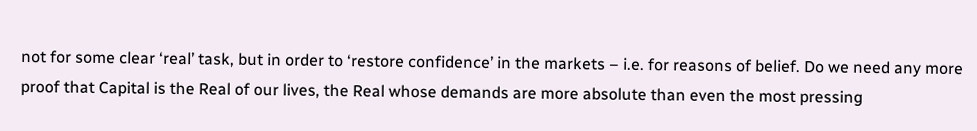not for some clear ‘real’ task, but in order to ‘restore confidence’ in the markets – i.e. for reasons of belief. Do we need any more proof that Capital is the Real of our lives, the Real whose demands are more absolute than even the most pressing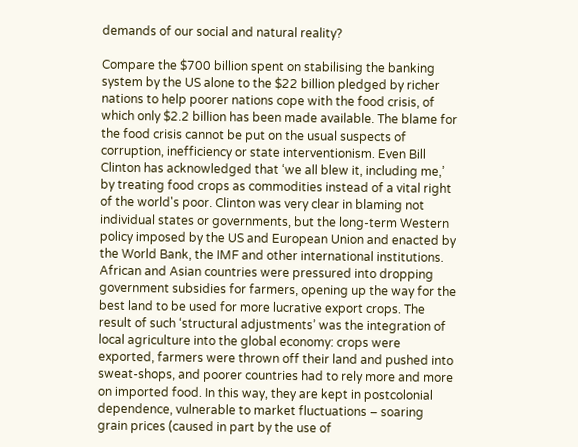demands of our social and natural reality?

Compare the $700 billion spent on stabilising the banking system by the US alone to the $22 billion pledged by richer nations to help poorer nations cope with the food crisis, of which only $2.2 billion has been made available. The blame for the food crisis cannot be put on the usual suspects of corruption, inefficiency or state interventionism. Even Bill Clinton has acknowledged that ‘we all blew it, including me,’ by treating food crops as commodities instead of a vital right of the world's poor. Clinton was very clear in blaming not individual states or governments, but the long-term Western policy imposed by the US and European Union and enacted by the World Bank, the IMF and other international institutions. African and Asian countries were pressured into dropping government subsidies for farmers, opening up the way for the best land to be used for more lucrative export crops. The result of such ‘structural adjustments’ was the integration of local agriculture into the global economy: crops were exported, farmers were thrown off their land and pushed into sweat-shops, and poorer countries had to rely more and more on imported food. In this way, they are kept in postcolonial dependence, vulnerable to market fluctuations – soaring grain prices (caused in part by the use of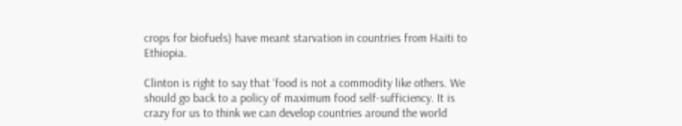crops for biofuels) have meant starvation in countries from Haiti to Ethiopia.

Clinton is right to say that ‘food is not a commodity like others. We should go back to a policy of maximum food self-sufficiency. It is crazy for us to think we can develop countries around the world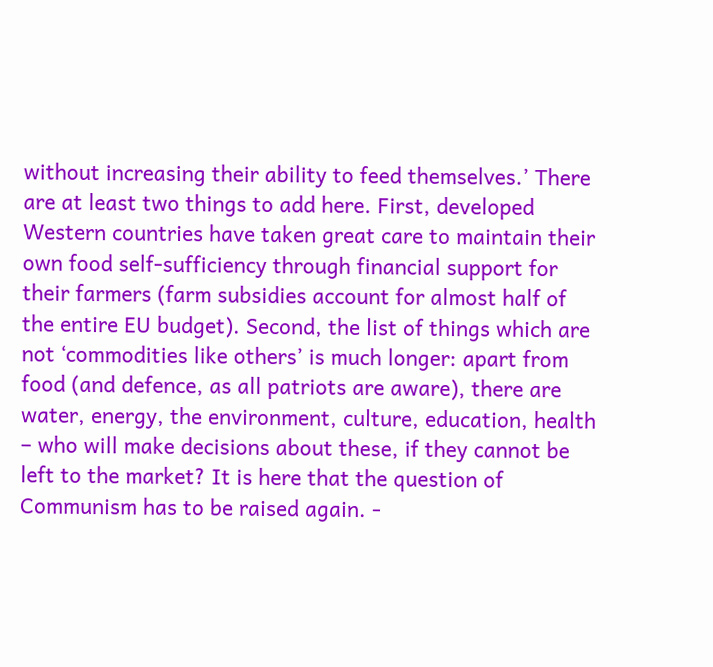without increasing their ability to feed themselves.’ There are at least two things to add here. First, developed Western countries have taken great care to maintain their own food self-sufficiency through financial support for their farmers (farm subsidies account for almost half of the entire EU budget). Second, the list of things which are not ‘commodities like others’ is much longer: apart from food (and defence, as all patriots are aware), there are water, energy, the environment, culture, education, health – who will make decisions about these, if they cannot be left to the market? It is here that the question of Communism has to be raised again. -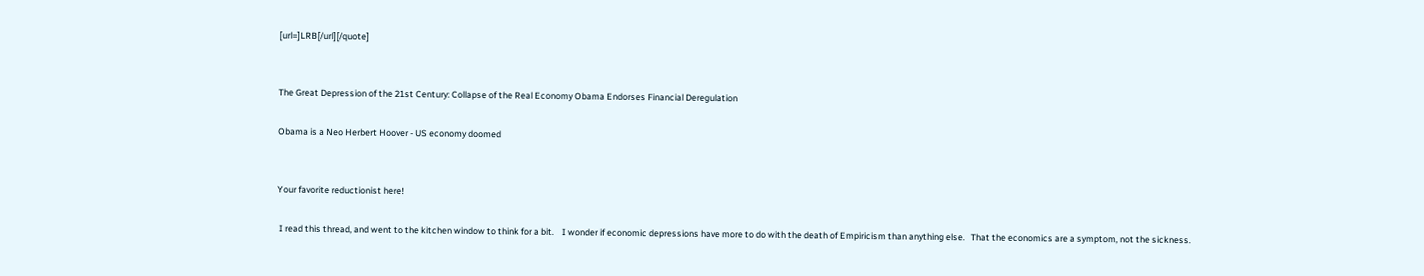[url=]LRB[/url][/quote]


The Great Depression of the 21st Century: Collapse of the Real Economy Obama Endorses Financial Deregulation

Obama is a Neo Herbert Hoover - US economy doomed


Your favorite reductionist here!

 I read this thread, and went to the kitchen window to think for a bit.    I wonder if economic depressions have more to do with the death of Empiricism than anything else.   That the economics are a symptom, not the sickness.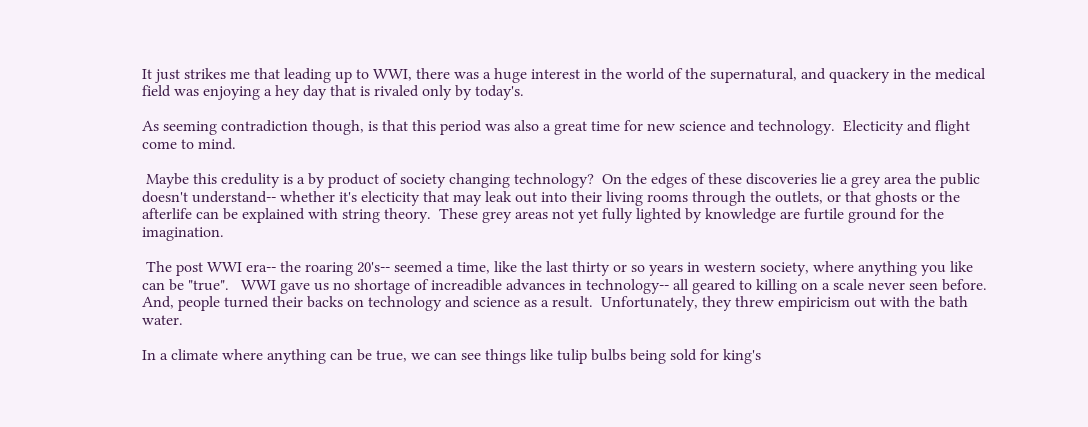It just strikes me that leading up to WWI, there was a huge interest in the world of the supernatural, and quackery in the medical field was enjoying a hey day that is rivaled only by today's.

As seeming contradiction though, is that this period was also a great time for new science and technology.  Electicity and flight come to mind.

 Maybe this credulity is a by product of society changing technology?  On the edges of these discoveries lie a grey area the public doesn't understand-- whether it's electicity that may leak out into their living rooms through the outlets, or that ghosts or the afterlife can be explained with string theory.  These grey areas not yet fully lighted by knowledge are furtile ground for the imagination.

 The post WWI era-- the roaring 20's-- seemed a time, like the last thirty or so years in western society, where anything you like can be "true".   WWI gave us no shortage of increadible advances in technology-- all geared to killing on a scale never seen before.   And, people turned their backs on technology and science as a result.  Unfortunately, they threw empiricism out with the bath water.

In a climate where anything can be true, we can see things like tulip bulbs being sold for king's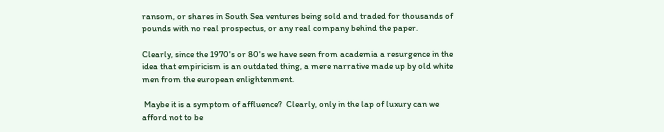ransom, or shares in South Sea ventures being sold and traded for thousands of pounds with no real prospectus, or any real company behind the paper.

Clearly, since the 1970's or 80's we have seen from academia a resurgence in the idea that empiricism is an outdated thing, a mere narrative made up by old white men from the european enlightenment.

 Maybe it is a symptom of affluence?  Clearly, only in the lap of luxury can we afford not to be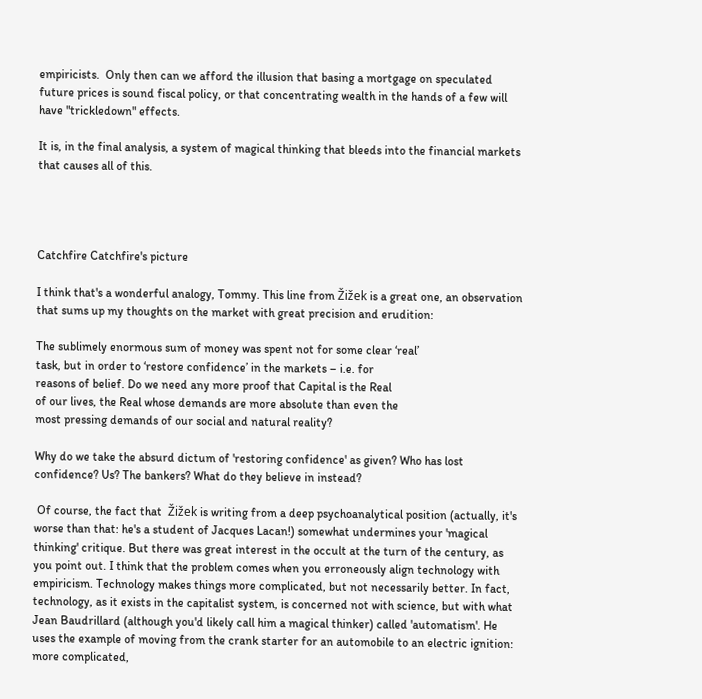empiricists.  Only then can we afford the illusion that basing a mortgage on speculated future prices is sound fiscal policy, or that concentrating wealth in the hands of a few will have "trickledown" effects.

It is, in the final analysis, a system of magical thinking that bleeds into the financial markets that causes all of this.




Catchfire Catchfire's picture

I think that's a wonderful analogy, Tommy. This line from Žižek is a great one, an observation that sums up my thoughts on the market with great precision and erudition:

The sublimely enormous sum of money was spent not for some clear ‘real’
task, but in order to ‘restore confidence’ in the markets – i.e. for
reasons of belief. Do we need any more proof that Capital is the Real
of our lives, the Real whose demands are more absolute than even the
most pressing demands of our social and natural reality?

Why do we take the absurd dictum of 'restoring confidence' as given? Who has lost confidence? Us? The bankers? What do they believe in instead?

 Of course, the fact that  Žižek is writing from a deep psychoanalytical position (actually, it's worse than that: he's a student of Jacques Lacan!) somewhat undermines your 'magical thinking' critique. But there was great interest in the occult at the turn of the century, as you point out. I think that the problem comes when you erroneously align technology with empiricism. Technology makes things more complicated, but not necessarily better. In fact, technology, as it exists in the capitalist system, is concerned not with science, but with what Jean Baudrillard (although you'd likely call him a magical thinker) called 'automatism'. He uses the example of moving from the crank starter for an automobile to an electric ignition: more complicated,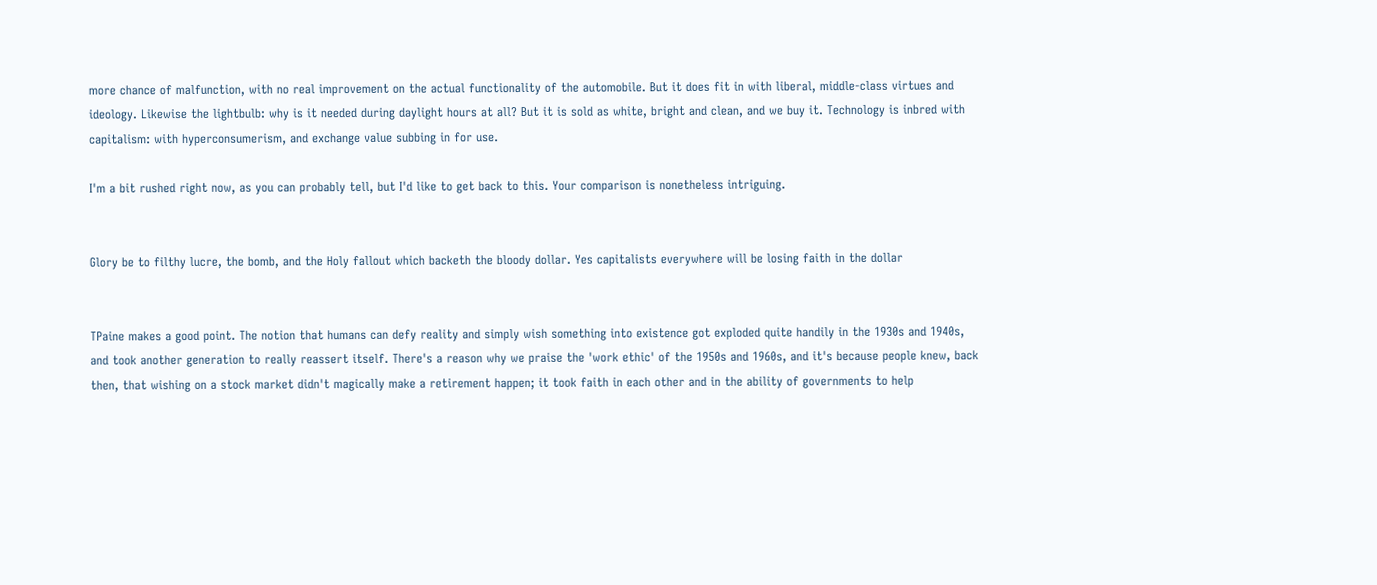more chance of malfunction, with no real improvement on the actual functionality of the automobile. But it does fit in with liberal, middle-class virtues and ideology. Likewise the lightbulb: why is it needed during daylight hours at all? But it is sold as white, bright and clean, and we buy it. Technology is inbred with capitalism: with hyperconsumerism, and exchange value subbing in for use.

I'm a bit rushed right now, as you can probably tell, but I'd like to get back to this. Your comparison is nonetheless intriguing.


Glory be to filthy lucre, the bomb, and the Holy fallout which backeth the bloody dollar. Yes capitalists everywhere will be losing faith in the dollar


TPaine makes a good point. The notion that humans can defy reality and simply wish something into existence got exploded quite handily in the 1930s and 1940s, and took another generation to really reassert itself. There's a reason why we praise the 'work ethic' of the 1950s and 1960s, and it's because people knew, back then, that wishing on a stock market didn't magically make a retirement happen; it took faith in each other and in the ability of governments to help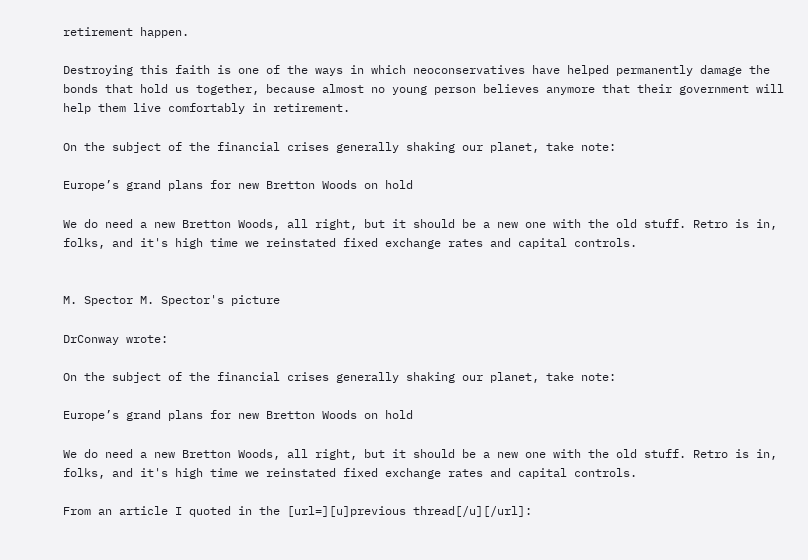retirement happen.

Destroying this faith is one of the ways in which neoconservatives have helped permanently damage the bonds that hold us together, because almost no young person believes anymore that their government will help them live comfortably in retirement.

On the subject of the financial crises generally shaking our planet, take note:

Europe’s grand plans for new Bretton Woods on hold

We do need a new Bretton Woods, all right, but it should be a new one with the old stuff. Retro is in, folks, and it's high time we reinstated fixed exchange rates and capital controls.


M. Spector M. Spector's picture

DrConway wrote:

On the subject of the financial crises generally shaking our planet, take note:

Europe’s grand plans for new Bretton Woods on hold

We do need a new Bretton Woods, all right, but it should be a new one with the old stuff. Retro is in, folks, and it's high time we reinstated fixed exchange rates and capital controls.

From an article I quoted in the [url=][u]previous thread[/u][/url]: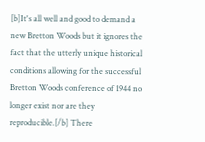[b]It's all well and good to demand a new Bretton Woods but it ignores the fact that the utterly unique historical conditions allowing for the successful Bretton Woods conference of 1944 no longer exist nor are they reproducible.[/b] There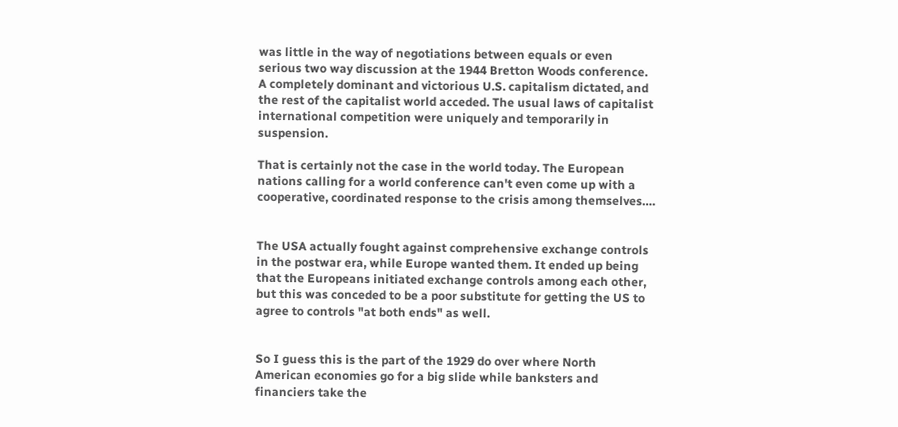was little in the way of negotiations between equals or even serious two way discussion at the 1944 Bretton Woods conference. A completely dominant and victorious U.S. capitalism dictated, and the rest of the capitalist world acceded. The usual laws of capitalist international competition were uniquely and temporarily in suspension.

That is certainly not the case in the world today. The European nations calling for a world conference can't even come up with a cooperative, coordinated response to the crisis among themselves….


The USA actually fought against comprehensive exchange controls in the postwar era, while Europe wanted them. It ended up being that the Europeans initiated exchange controls among each other, but this was conceded to be a poor substitute for getting the US to agree to controls "at both ends" as well.


So I guess this is the part of the 1929 do over where North American economies go for a big slide while banksters and financiers take the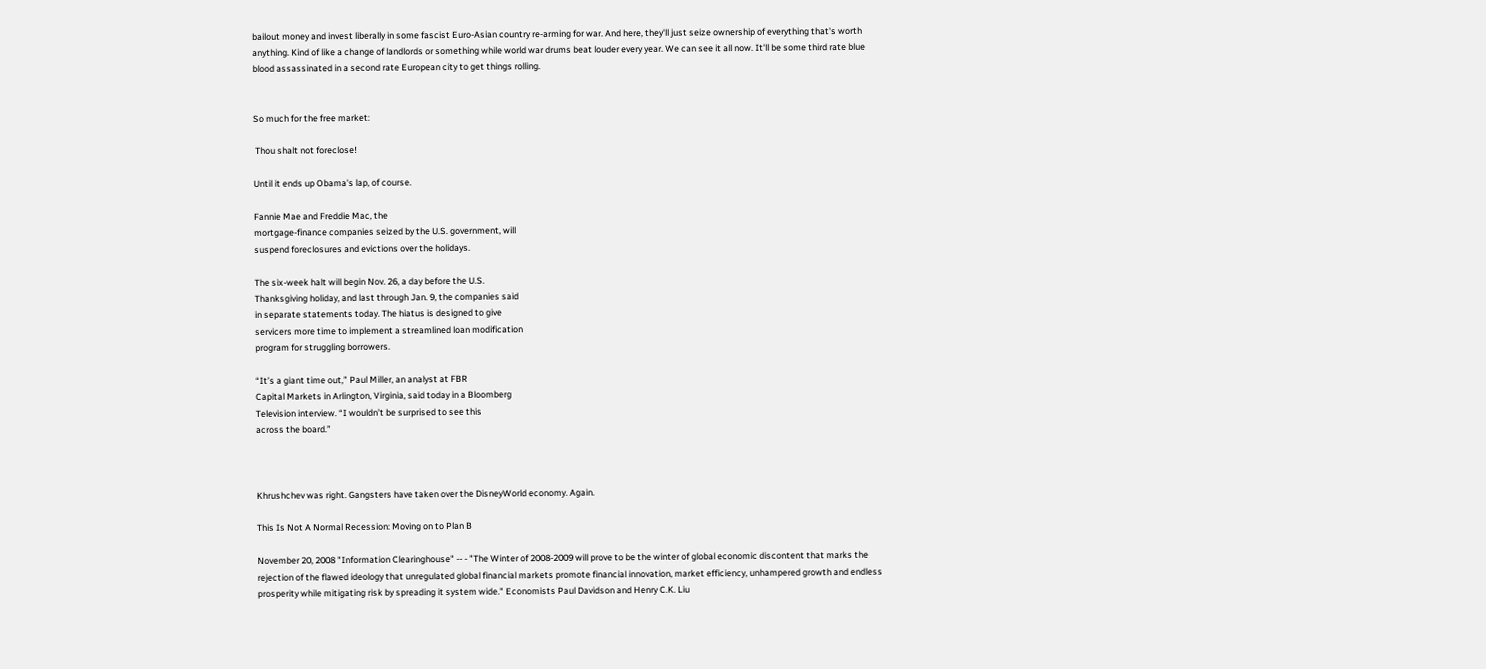bailout money and invest liberally in some fascist Euro-Asian country re-arming for war. And here, they'll just seize ownership of everything that's worth anything. Kind of like a change of landlords or something while world war drums beat louder every year. We can see it all now. It'll be some third rate blue blood assassinated in a second rate European city to get things rolling.


So much for the free market:

 Thou shalt not foreclose!

Until it ends up Obama's lap, of course.

Fannie Mae and Freddie Mac, the
mortgage-finance companies seized by the U.S. government, will
suspend foreclosures and evictions over the holidays.

The six-week halt will begin Nov. 26, a day before the U.S.
Thanksgiving holiday, and last through Jan. 9, the companies said
in separate statements today. The hiatus is designed to give
servicers more time to implement a streamlined loan modification
program for struggling borrowers.

“It’s a giant time out,” Paul Miller, an analyst at FBR
Capital Markets in Arlington, Virginia, said today in a Bloomberg
Television interview. “I wouldn’t be surprised to see this
across the board.”



Khrushchev was right. Gangsters have taken over the DisneyWorld economy. Again.

This Is Not A Normal Recession: Moving on to Plan B

November 20, 2008 "Information Clearinghouse" -- - "The Winter of 2008-2009 will prove to be the winter of global economic discontent that marks the rejection of the flawed ideology that unregulated global financial markets promote financial innovation, market efficiency, unhampered growth and endless prosperity while mitigating risk by spreading it system wide." Economists Paul Davidson and Henry C.K. Liu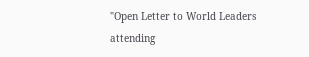"Open Letter to World Leaders attending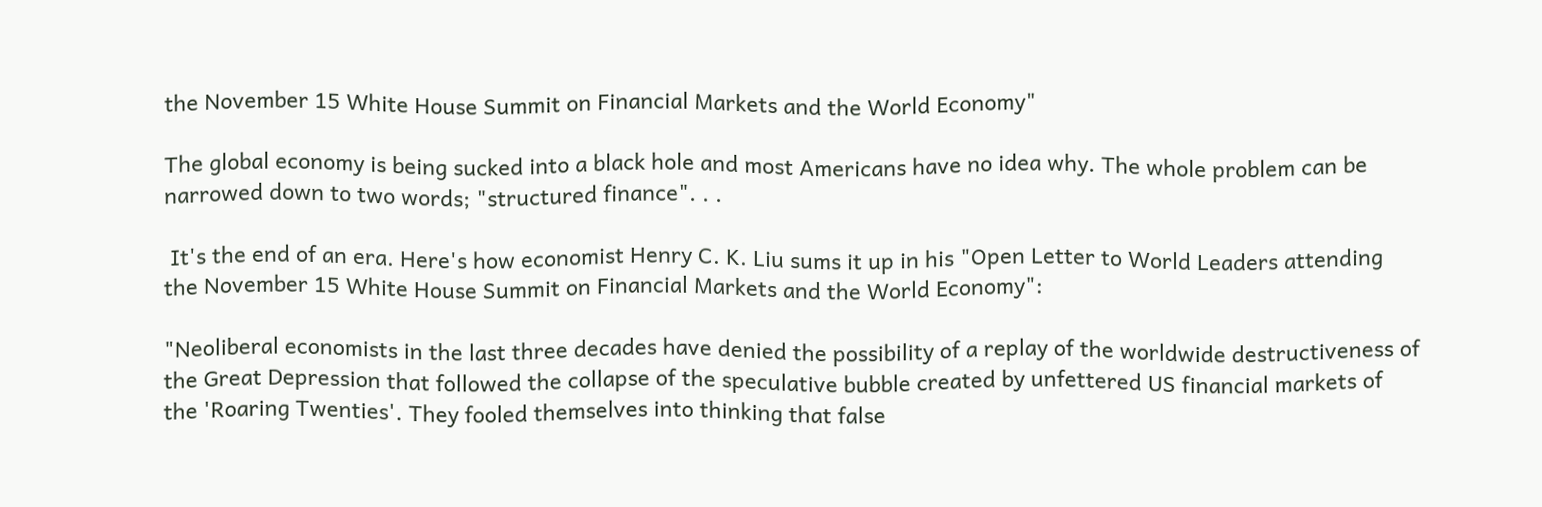the November 15 White House Summit on Financial Markets and the World Economy"

The global economy is being sucked into a black hole and most Americans have no idea why. The whole problem can be narrowed down to two words; "structured finance". . .

 It's the end of an era. Here's how economist Henry C. K. Liu sums it up in his "Open Letter to World Leaders attending the November 15 White House Summit on Financial Markets and the World Economy":

"Neoliberal economists in the last three decades have denied the possibility of a replay of the worldwide destructiveness of the Great Depression that followed the collapse of the speculative bubble created by unfettered US financial markets of the 'Roaring Twenties'. They fooled themselves into thinking that false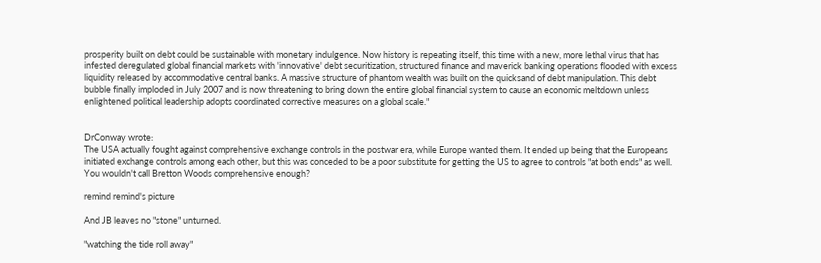prosperity built on debt could be sustainable with monetary indulgence. Now history is repeating itself, this time with a new, more lethal virus that has infested deregulated global financial markets with 'innovative' debt securitization, structured finance and maverick banking operations flooded with excess liquidity released by accommodative central banks. A massive structure of phantom wealth was built on the quicksand of debt manipulation. This debt bubble finally imploded in July 2007 and is now threatening to bring down the entire global financial system to cause an economic meltdown unless enlightened political leadership adopts coordinated corrective measures on a global scale."


DrConway wrote:
The USA actually fought against comprehensive exchange controls in the postwar era, while Europe wanted them. It ended up being that the Europeans initiated exchange controls among each other, but this was conceded to be a poor substitute for getting the US to agree to controls "at both ends" as well.
You wouldn't call Bretton Woods comprehensive enough?

remind remind's picture

And JB leaves no "stone" unturned.

"watching the tide roll away"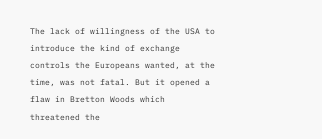The lack of willingness of the USA to introduce the kind of exchange controls the Europeans wanted, at the time, was not fatal. But it opened a flaw in Bretton Woods which threatened the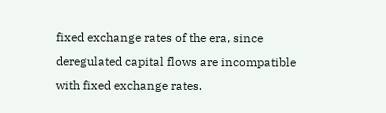fixed exchange rates of the era, since deregulated capital flows are incompatible with fixed exchange rates.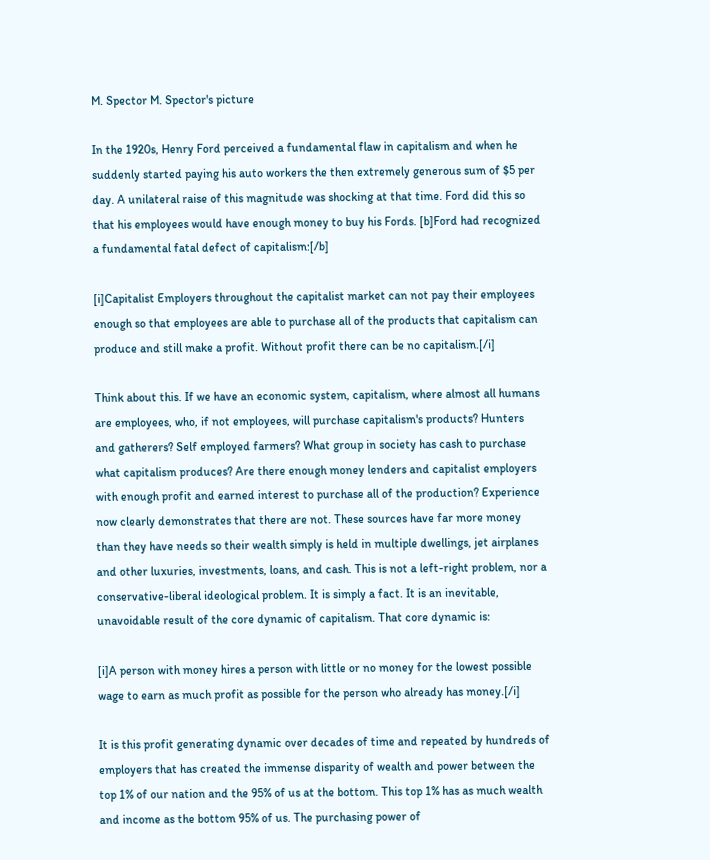M. Spector M. Spector's picture

In the 1920s, Henry Ford perceived a fundamental flaw in capitalism and when he suddenly started paying his auto workers the then extremely generous sum of $5 per day. A unilateral raise of this magnitude was shocking at that time. Ford did this so that his employees would have enough money to buy his Fords. [b]Ford had recognized a fundamental fatal defect of capitalism:[/b]

[i]Capitalist Employers throughout the capitalist market can not pay their employees enough so that employees are able to purchase all of the products that capitalism can produce and still make a profit. Without profit there can be no capitalism.[/i]

Think about this. If we have an economic system, capitalism, where almost all humans are employees, who, if not employees, will purchase capitalism's products? Hunters and gatherers? Self employed farmers? What group in society has cash to purchase what capitalism produces? Are there enough money lenders and capitalist employers with enough profit and earned interest to purchase all of the production? Experience now clearly demonstrates that there are not. These sources have far more money than they have needs so their wealth simply is held in multiple dwellings, jet airplanes and other luxuries, investments, loans, and cash. This is not a left-right problem, nor a conservative-liberal ideological problem. It is simply a fact. It is an inevitable, unavoidable result of the core dynamic of capitalism. That core dynamic is:

[i]A person with money hires a person with little or no money for the lowest possible wage to earn as much profit as possible for the person who already has money.[/i]

It is this profit generating dynamic over decades of time and repeated by hundreds of employers that has created the immense disparity of wealth and power between the top 1% of our nation and the 95% of us at the bottom. This top 1% has as much wealth and income as the bottom 95% of us. The purchasing power of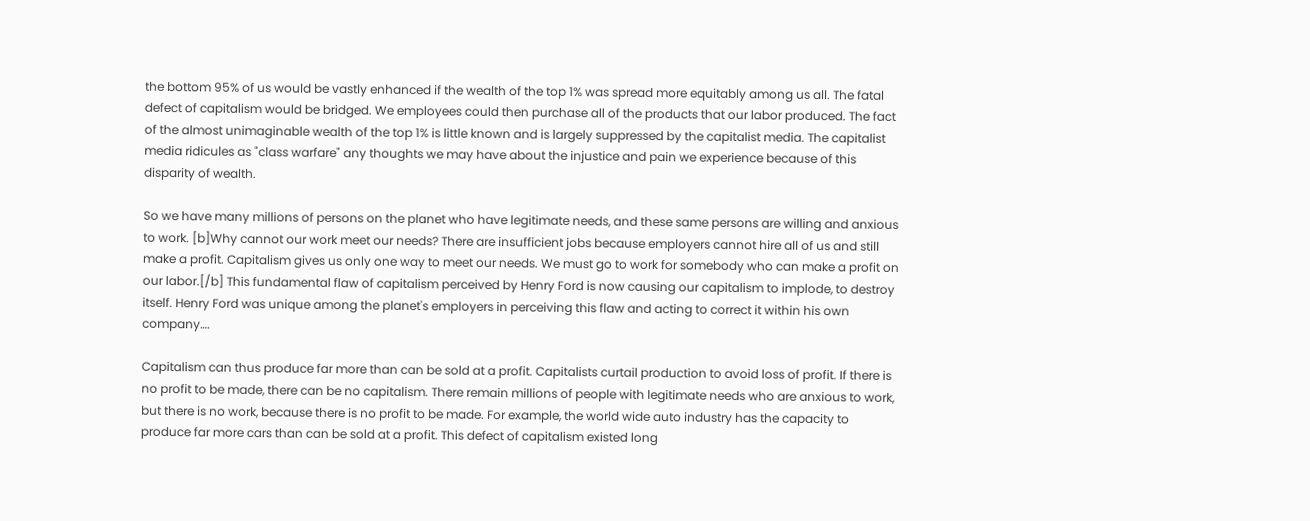the bottom 95% of us would be vastly enhanced if the wealth of the top 1% was spread more equitably among us all. The fatal defect of capitalism would be bridged. We employees could then purchase all of the products that our labor produced. The fact of the almost unimaginable wealth of the top 1% is little known and is largely suppressed by the capitalist media. The capitalist media ridicules as "class warfare" any thoughts we may have about the injustice and pain we experience because of this disparity of wealth.

So we have many millions of persons on the planet who have legitimate needs, and these same persons are willing and anxious to work. [b]Why cannot our work meet our needs? There are insufficient jobs because employers cannot hire all of us and still make a profit. Capitalism gives us only one way to meet our needs. We must go to work for somebody who can make a profit on our labor.[/b] This fundamental flaw of capitalism perceived by Henry Ford is now causing our capitalism to implode, to destroy itself. Henry Ford was unique among the planet's employers in perceiving this flaw and acting to correct it within his own company….

Capitalism can thus produce far more than can be sold at a profit. Capitalists curtail production to avoid loss of profit. If there is no profit to be made, there can be no capitalism. There remain millions of people with legitimate needs who are anxious to work, but there is no work, because there is no profit to be made. For example, the world wide auto industry has the capacity to produce far more cars than can be sold at a profit. This defect of capitalism existed long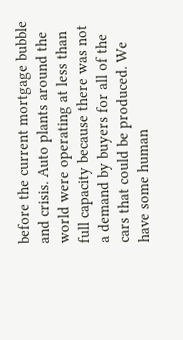before the current mortgage bubble and crisis. Auto plants around the world were operating at less than full capacity because there was not a demand by buyers for all of the cars that could be produced. We have some human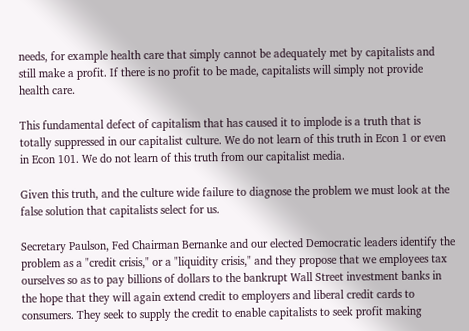needs, for example health care that simply cannot be adequately met by capitalists and still make a profit. If there is no profit to be made, capitalists will simply not provide health care.

This fundamental defect of capitalism that has caused it to implode is a truth that is totally suppressed in our capitalist culture. We do not learn of this truth in Econ 1 or even in Econ 101. We do not learn of this truth from our capitalist media.

Given this truth, and the culture wide failure to diagnose the problem we must look at the false solution that capitalists select for us.

Secretary Paulson, Fed Chairman Bernanke and our elected Democratic leaders identify the problem as a "credit crisis," or a "liquidity crisis," and they propose that we employees tax ourselves so as to pay billions of dollars to the bankrupt Wall Street investment banks in the hope that they will again extend credit to employers and liberal credit cards to consumers. They seek to supply the credit to enable capitalists to seek profit making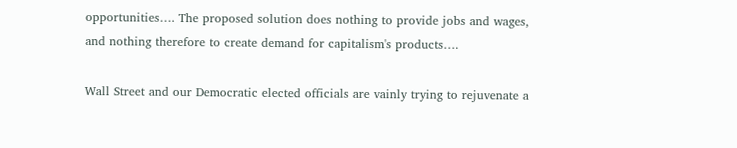opportunities…. The proposed solution does nothing to provide jobs and wages, and nothing therefore to create demand for capitalism's products….

Wall Street and our Democratic elected officials are vainly trying to rejuvenate a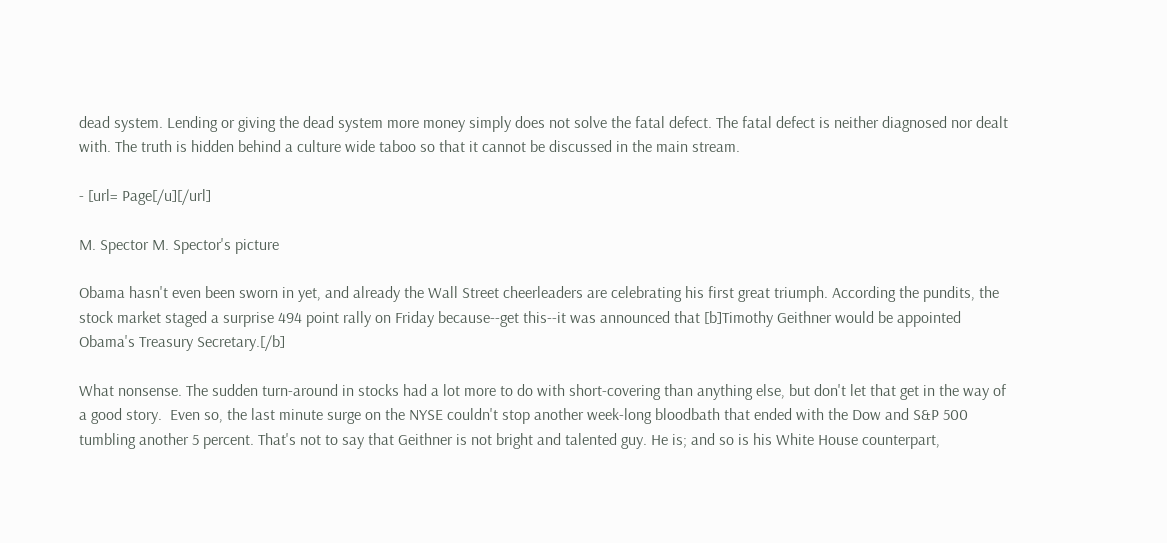dead system. Lending or giving the dead system more money simply does not solve the fatal defect. The fatal defect is neither diagnosed nor dealt with. The truth is hidden behind a culture wide taboo so that it cannot be discussed in the main stream.

- [url= Page[/u][/url]

M. Spector M. Spector's picture

Obama hasn't even been sworn in yet, and already the Wall Street cheerleaders are celebrating his first great triumph. According the pundits, the stock market staged a surprise 494 point rally on Friday because--get this--it was announced that [b]Timothy Geithner would be appointed Obama's Treasury Secretary.[/b]

What nonsense. The sudden turn-around in stocks had a lot more to do with short-covering than anything else, but don't let that get in the way of a good story.  Even so, the last minute surge on the NYSE couldn't stop another week-long bloodbath that ended with the Dow and S&P 500 tumbling another 5 percent. That's not to say that Geithner is not bright and talented guy. He is; and so is his White House counterpart,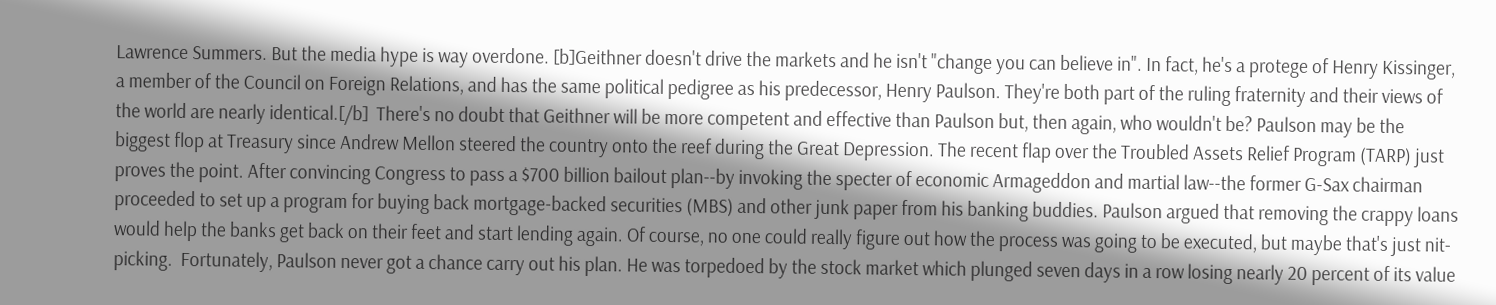Lawrence Summers. But the media hype is way overdone. [b]Geithner doesn't drive the markets and he isn't "change you can believe in". In fact, he's a protege of Henry Kissinger, a member of the Council on Foreign Relations, and has the same political pedigree as his predecessor, Henry Paulson. They're both part of the ruling fraternity and their views of the world are nearly identical.[/b]  There's no doubt that Geithner will be more competent and effective than Paulson but, then again, who wouldn't be? Paulson may be the biggest flop at Treasury since Andrew Mellon steered the country onto the reef during the Great Depression. The recent flap over the Troubled Assets Relief Program (TARP) just proves the point. After convincing Congress to pass a $700 billion bailout plan--by invoking the specter of economic Armageddon and martial law--the former G-Sax chairman proceeded to set up a program for buying back mortgage-backed securities (MBS) and other junk paper from his banking buddies. Paulson argued that removing the crappy loans would help the banks get back on their feet and start lending again. Of course, no one could really figure out how the process was going to be executed, but maybe that's just nit-picking.  Fortunately, Paulson never got a chance carry out his plan. He was torpedoed by the stock market which plunged seven days in a row losing nearly 20 percent of its value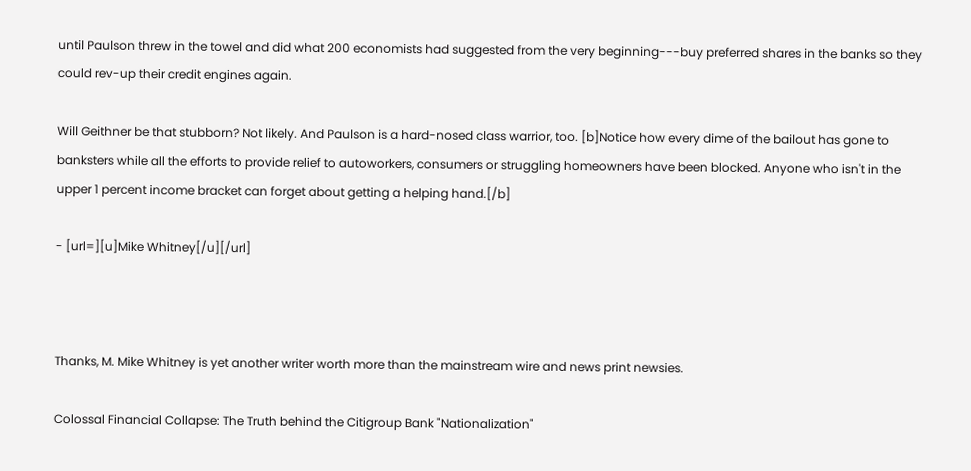until Paulson threw in the towel and did what 200 economists had suggested from the very beginning---buy preferred shares in the banks so they could rev-up their credit engines again.

Will Geithner be that stubborn? Not likely. And Paulson is a hard-nosed class warrior, too. [b]Notice how every dime of the bailout has gone to banksters while all the efforts to provide relief to autoworkers, consumers or struggling homeowners have been blocked. Anyone who isn't in the upper 1 percent income bracket can forget about getting a helping hand.[/b]

- [url=][u]Mike Whitney[/u][/url]



Thanks, M. Mike Whitney is yet another writer worth more than the mainstream wire and news print newsies.

Colossal Financial Collapse: The Truth behind the Citigroup Bank "Nationalization"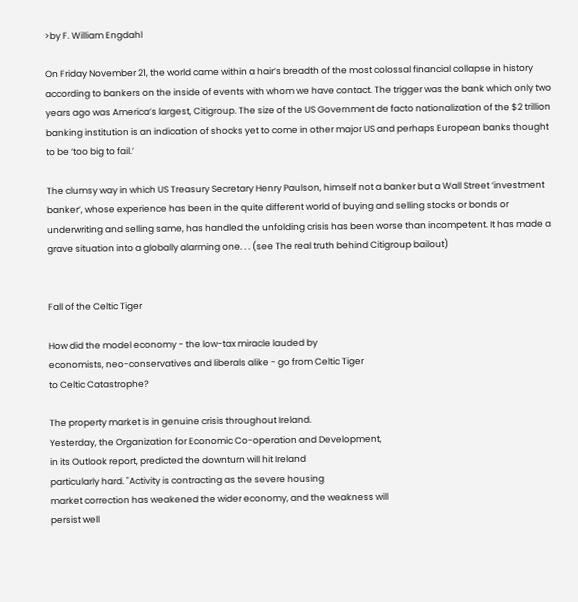>by F. William Engdahl

On Friday November 21, the world came within a hair’s breadth of the most colossal financial collapse in history according to bankers on the inside of events with whom we have contact. The trigger was the bank which only two years ago was America’s largest, Citigroup. The size of the US Government de facto nationalization of the $2 trillion banking institution is an indication of shocks yet to come in other major US and perhaps European banks thought to be ‘too big to fail.’

The clumsy way in which US Treasury Secretary Henry Paulson, himself not a banker but a Wall Street ‘investment banker’, whose experience has been in the quite different world of buying and selling stocks or bonds or underwriting and selling same, has handled the unfolding crisis has been worse than incompetent. It has made a grave situation into a globally alarming one. . . (see The real truth behind Citigroup bailout)


Fall of the Celtic Tiger

How did the model economy - the low-tax miracle lauded by
economists, neo-conservatives and liberals alike - go from Celtic Tiger
to Celtic Catastrophe?

The property market is in genuine crisis throughout Ireland.
Yesterday, the Organization for Economic Co-operation and Development,
in its Outlook report, predicted the downturn will hit Ireland
particularly hard. "Activity is contracting as the severe housing
market correction has weakened the wider economy, and the weakness will
persist well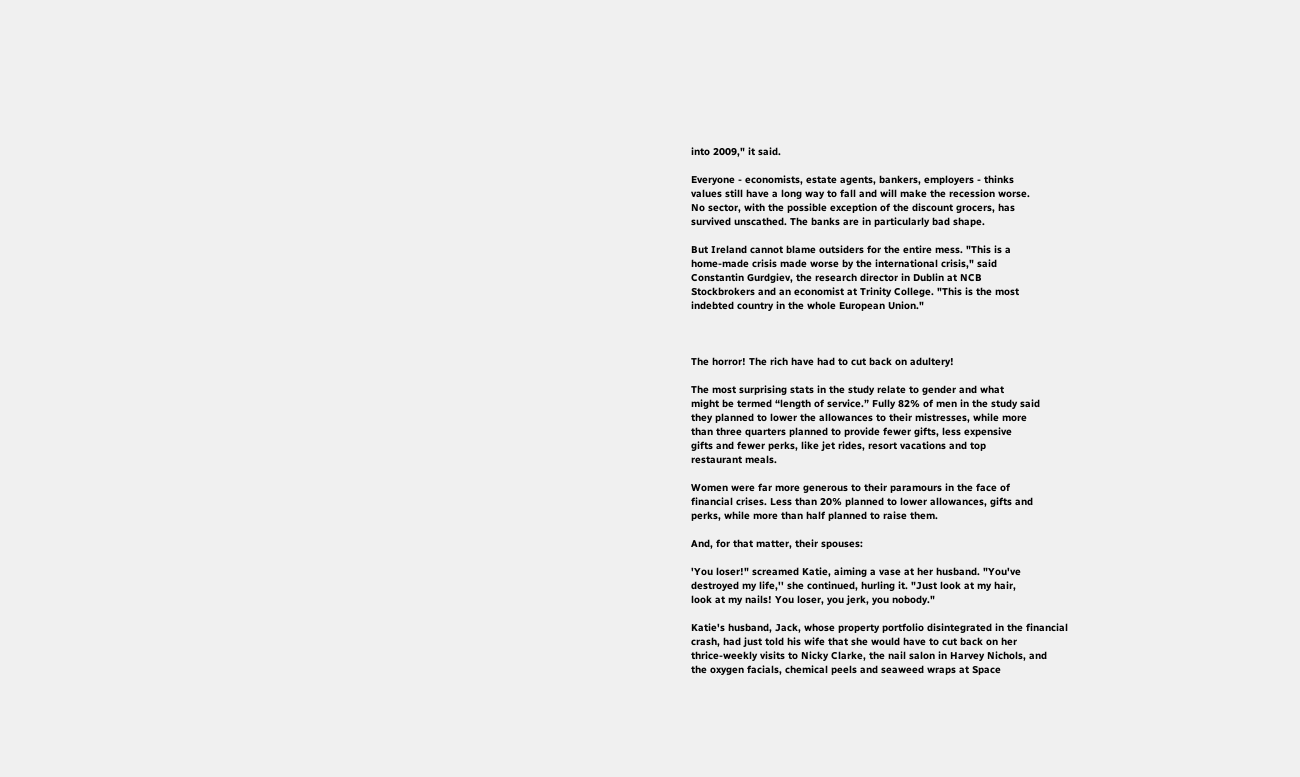into 2009," it said.

Everyone - economists, estate agents, bankers, employers - thinks
values still have a long way to fall and will make the recession worse.
No sector, with the possible exception of the discount grocers, has
survived unscathed. The banks are in particularly bad shape.

But Ireland cannot blame outsiders for the entire mess. "This is a
home-made crisis made worse by the international crisis," said
Constantin Gurdgiev, the research director in Dublin at NCB
Stockbrokers and an economist at Trinity College. "This is the most
indebted country in the whole European Union."



The horror! The rich have had to cut back on adultery!

The most surprising stats in the study relate to gender and what
might be termed “length of service.” Fully 82% of men in the study said
they planned to lower the allowances to their mistresses, while more
than three quarters planned to provide fewer gifts, less expensive
gifts and fewer perks, like jet rides, resort vacations and top
restaurant meals.

Women were far more generous to their paramours in the face of
financial crises. Less than 20% planned to lower allowances, gifts and
perks, while more than half planned to raise them.

And, for that matter, their spouses:

'You loser!" screamed Katie, aiming a vase at her husband. "You've
destroyed my life,'' she continued, hurling it. "Just look at my hair,
look at my nails! You loser, you jerk, you nobody."

Katie's husband, Jack, whose property portfolio disintegrated in the financial
crash, had just told his wife that she would have to cut back on her
thrice-weekly visits to Nicky Clarke, the nail salon in Harvey Nichols, and
the oxygen facials, chemical peels and seaweed wraps at Space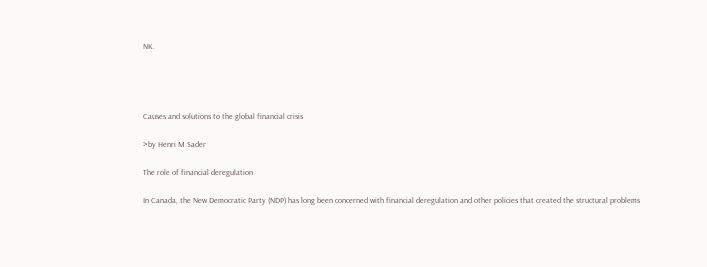NK.




Causes and solutions to the global financial crisis

>by Henri M Sader

The role of financial deregulation

In Canada, the New Democratic Party (NDP) has long been concerned with financial deregulation and other policies that created the structural problems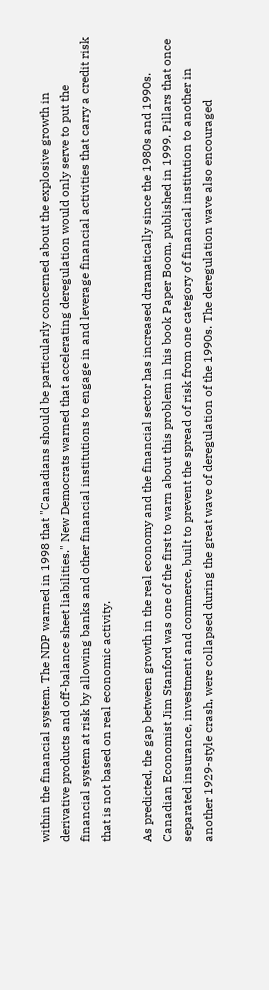within the financial system. The NDP warned in 1998 that "Canadians should be particularly concerned about the explosive growth in derivative products and off-balance sheet liabilities." New Democrats warned that accelerating deregulation would only serve to put the financial system at risk by allowing banks and other financial institutions to engage in and leverage financial activities that carry a credit risk that is not based on real economic activity.

As predicted, the gap between growth in the real economy and the financial sector has increased dramatically since the 1980s and 1990s. Canadian Economist Jim Stanford was one of the first to warn about this problem in his book Paper Boom, published in 1999. Pillars that once separated insurance, investment and commerce, built to prevent the spread of risk from one category of financial institution to another in another 1929-style crash, were collapsed during the great wave of deregulation of the 1990s. The deregulation wave also encouraged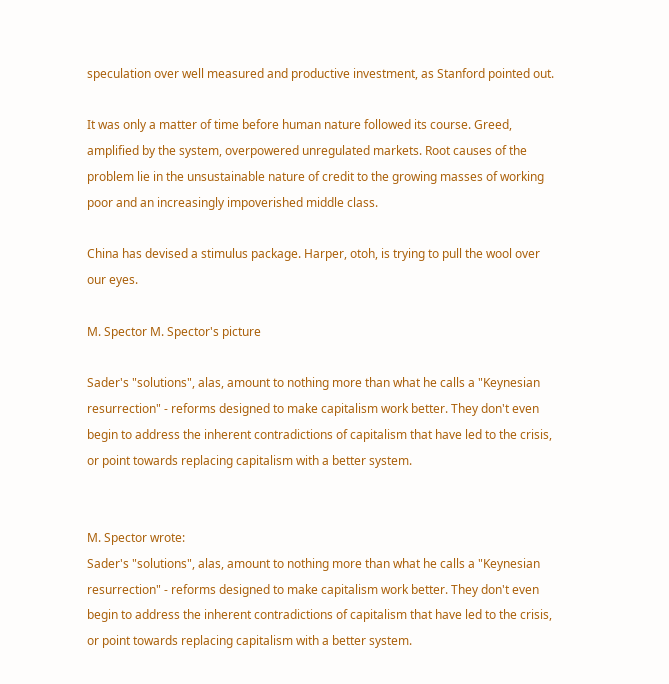speculation over well measured and productive investment, as Stanford pointed out.

It was only a matter of time before human nature followed its course. Greed, amplified by the system, overpowered unregulated markets. Root causes of the problem lie in the unsustainable nature of credit to the growing masses of working poor and an increasingly impoverished middle class.

China has devised a stimulus package. Harper, otoh, is trying to pull the wool over our eyes.

M. Spector M. Spector's picture

Sader's "solutions", alas, amount to nothing more than what he calls a "Keynesian resurrection" - reforms designed to make capitalism work better. They don't even begin to address the inherent contradictions of capitalism that have led to the crisis, or point towards replacing capitalism with a better system.


M. Spector wrote:
Sader's "solutions", alas, amount to nothing more than what he calls a "Keynesian resurrection" - reforms designed to make capitalism work better. They don't even begin to address the inherent contradictions of capitalism that have led to the crisis, or point towards replacing capitalism with a better system.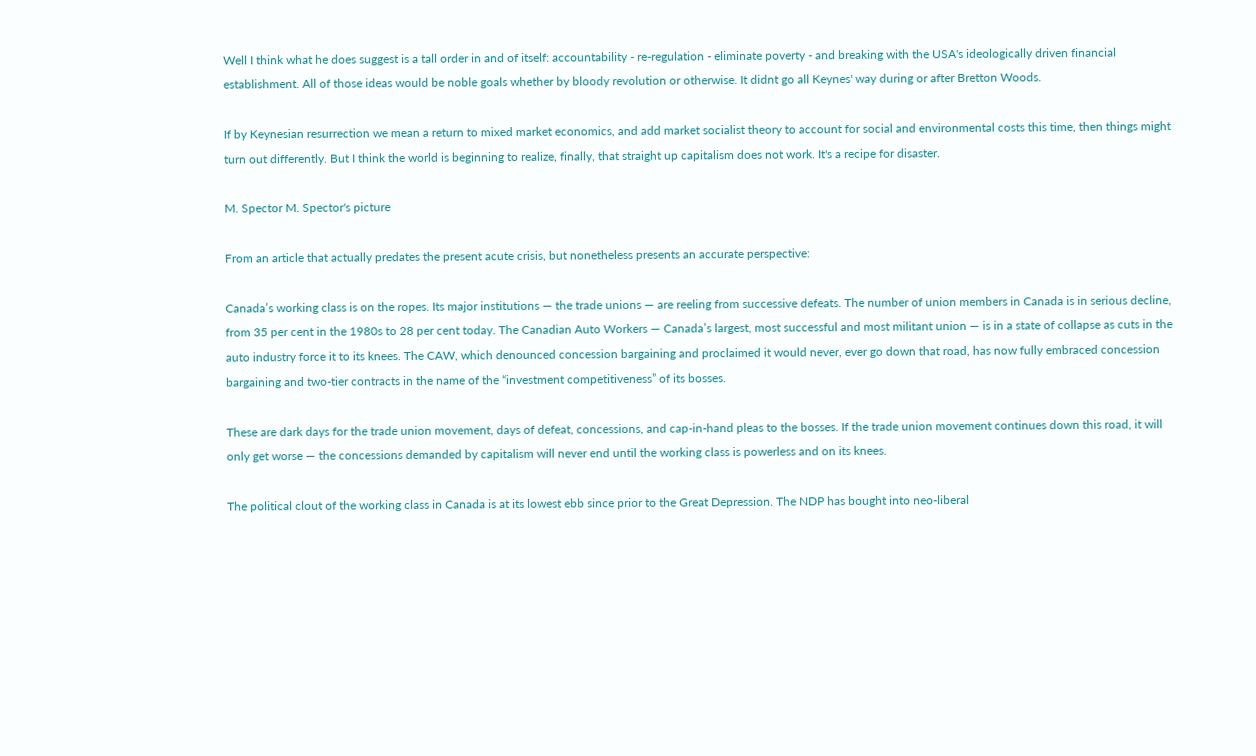Well I think what he does suggest is a tall order in and of itself: accountability - re-regulation - eliminate poverty - and breaking with the USA's ideologically driven financial establishment. All of those ideas would be noble goals whether by bloody revolution or otherwise. It didnt go all Keynes' way during or after Bretton Woods.

If by Keynesian resurrection we mean a return to mixed market economics, and add market socialist theory to account for social and environmental costs this time, then things might turn out differently. But I think the world is beginning to realize, finally, that straight up capitalism does not work. It's a recipe for disaster.

M. Spector M. Spector's picture

From an article that actually predates the present acute crisis, but nonetheless presents an accurate perspective:

Canada’s working class is on the ropes. Its major institutions — the trade unions — are reeling from successive defeats. The number of union members in Canada is in serious decline, from 35 per cent in the 1980s to 28 per cent today. The Canadian Auto Workers — Canada’s largest, most successful and most militant union — is in a state of collapse as cuts in the auto industry force it to its knees. The CAW, which denounced concession bargaining and proclaimed it would never, ever go down that road, has now fully embraced concession bargaining and two-tier contracts in the name of the “investment competitiveness” of its bosses.

These are dark days for the trade union movement, days of defeat, concessions, and cap-in-hand pleas to the bosses. If the trade union movement continues down this road, it will only get worse — the concessions demanded by capitalism will never end until the working class is powerless and on its knees.

The political clout of the working class in Canada is at its lowest ebb since prior to the Great Depression. The NDP has bought into neo-liberal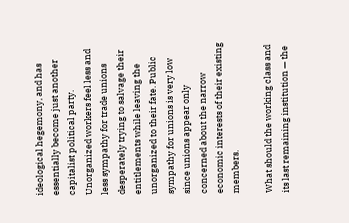ideological hegemony, and has essentially become just another capitalist political party. Unorganized workers feel less and less sympathy for trade unions desperately trying to salvage their entitlements while leaving the unorganized to their fate. Public sympathy for unions is very low since unions appear only concerned about the narrow economic interests of their existing members.

What should the working class and its last remaining institution — the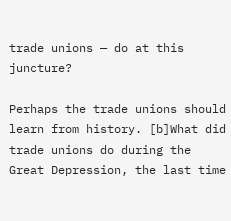trade unions — do at this juncture?

Perhaps the trade unions should learn from history. [b]What did trade unions do during the Great Depression, the last time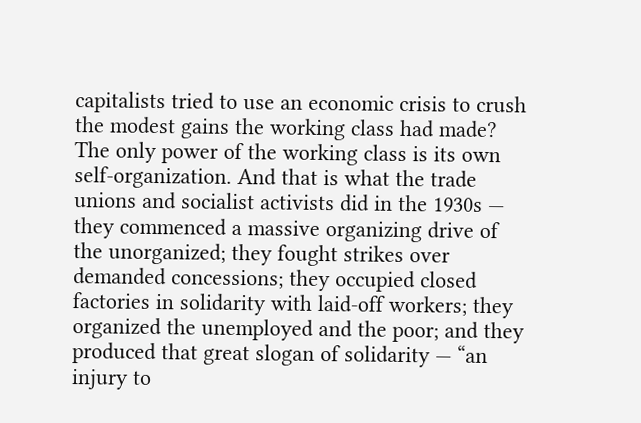capitalists tried to use an economic crisis to crush the modest gains the working class had made? The only power of the working class is its own self-organization. And that is what the trade unions and socialist activists did in the 1930s — they commenced a massive organizing drive of the unorganized; they fought strikes over demanded concessions; they occupied closed factories in solidarity with laid-off workers; they organized the unemployed and the poor; and they produced that great slogan of solidarity — “an injury to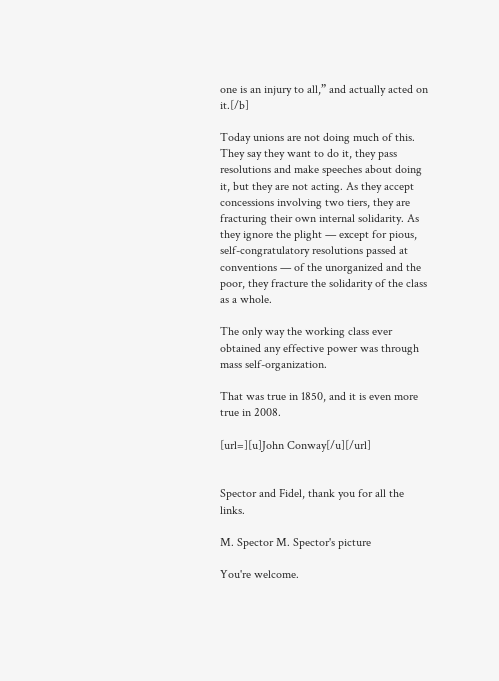one is an injury to all,” and actually acted on it.[/b]

Today unions are not doing much of this. They say they want to do it, they pass resolutions and make speeches about doing it, but they are not acting. As they accept concessions involving two tiers, they are fracturing their own internal solidarity. As they ignore the plight — except for pious, self-congratulatory resolutions passed at conventions — of the unorganized and the poor, they fracture the solidarity of the class as a whole.

The only way the working class ever obtained any effective power was through mass self-organization.

That was true in 1850, and it is even more true in 2008.

[url=][u]John Conway[/u][/url]


Spector and Fidel, thank you for all the links.

M. Spector M. Spector's picture

You're welcome.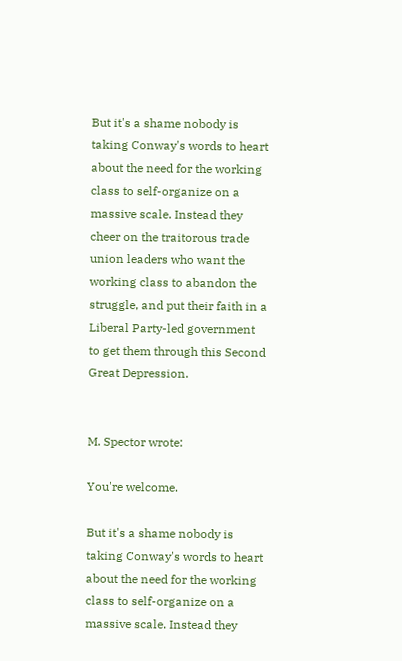But it's a shame nobody is taking Conway's words to heart about the need for the working class to self-organize on a massive scale. Instead they cheer on the traitorous trade union leaders who want the working class to abandon the struggle, and put their faith in a Liberal Party-led government to get them through this Second Great Depression.


M. Spector wrote:

You're welcome.

But it's a shame nobody is taking Conway's words to heart about the need for the working class to self-organize on a massive scale. Instead they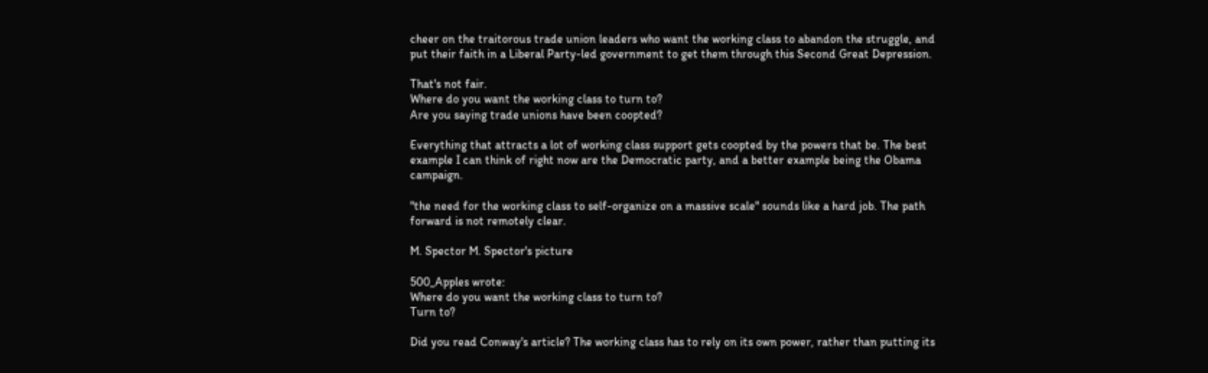cheer on the traitorous trade union leaders who want the working class to abandon the struggle, and put their faith in a Liberal Party-led government to get them through this Second Great Depression.

That's not fair.
Where do you want the working class to turn to?
Are you saying trade unions have been coopted?

Everything that attracts a lot of working class support gets coopted by the powers that be. The best example I can think of right now are the Democratic party, and a better example being the Obama campaign.

"the need for the working class to self-organize on a massive scale" sounds like a hard job. The path forward is not remotely clear.

M. Spector M. Spector's picture

500_Apples wrote:
Where do you want the working class to turn to?
Turn to?

Did you read Conway's article? The working class has to rely on its own power, rather than putting its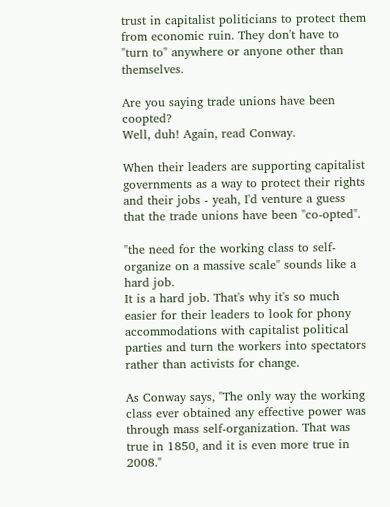trust in capitalist politicians to protect them from economic ruin. They don't have to "turn to" anywhere or anyone other than themselves.

Are you saying trade unions have been coopted?
Well, duh! Again, read Conway.

When their leaders are supporting capitalist governments as a way to protect their rights and their jobs - yeah, I'd venture a guess that the trade unions have been "co-opted".

"the need for the working class to self-organize on a massive scale" sounds like a hard job.
It is a hard job. That's why it's so much easier for their leaders to look for phony accommodations with capitalist political parties and turn the workers into spectators rather than activists for change.

As Conway says, "The only way the working class ever obtained any effective power was through mass self-organization. That was true in 1850, and it is even more true in 2008."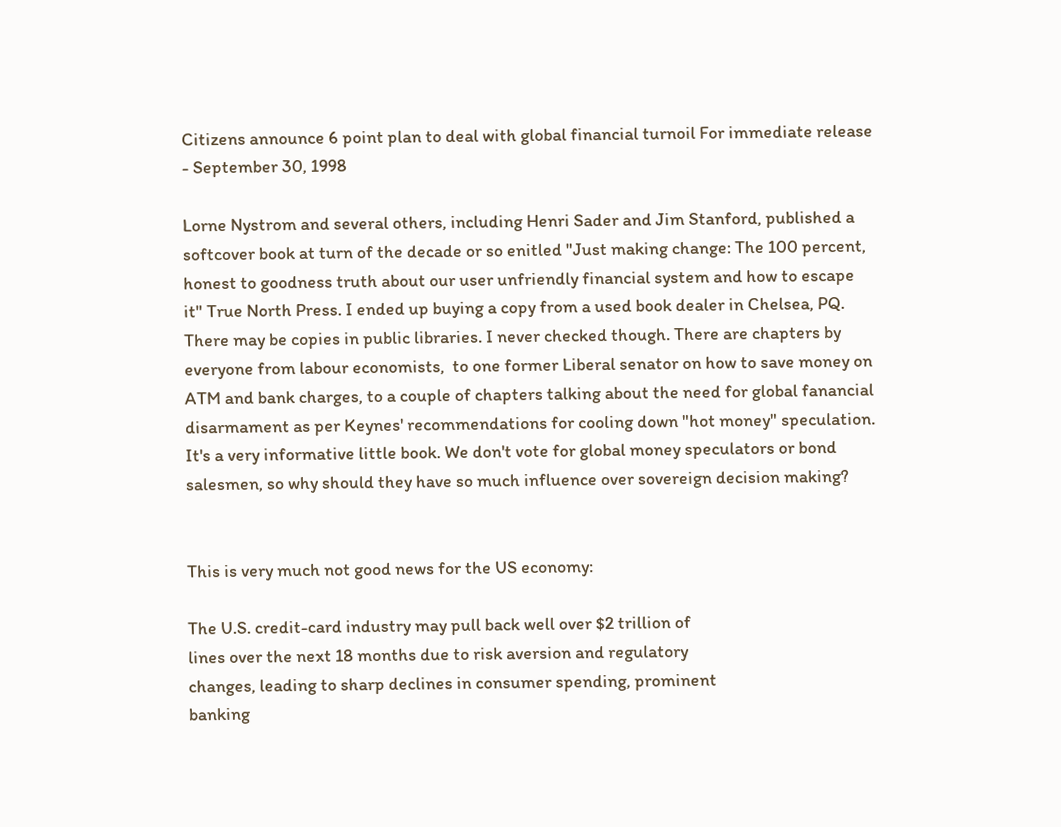Citizens announce 6 point plan to deal with global financial turnoil For immediate release - September 30, 1998

Lorne Nystrom and several others, including Henri Sader and Jim Stanford, published a softcover book at turn of the decade or so enitled "Just making change: The 100 percent, honest to goodness truth about our user unfriendly financial system and how to escape it" True North Press. I ended up buying a copy from a used book dealer in Chelsea, PQ. There may be copies in public libraries. I never checked though. There are chapters by everyone from labour economists,  to one former Liberal senator on how to save money on ATM and bank charges, to a couple of chapters talking about the need for global fanancial disarmament as per Keynes' recommendations for cooling down "hot money" speculation. It's a very informative little book. We don't vote for global money speculators or bond salesmen, so why should they have so much influence over sovereign decision making?


This is very much not good news for the US economy:

The U.S. credit-card industry may pull back well over $2 trillion of
lines over the next 18 months due to risk aversion and regulatory
changes, leading to sharp declines in consumer spending, prominent
banking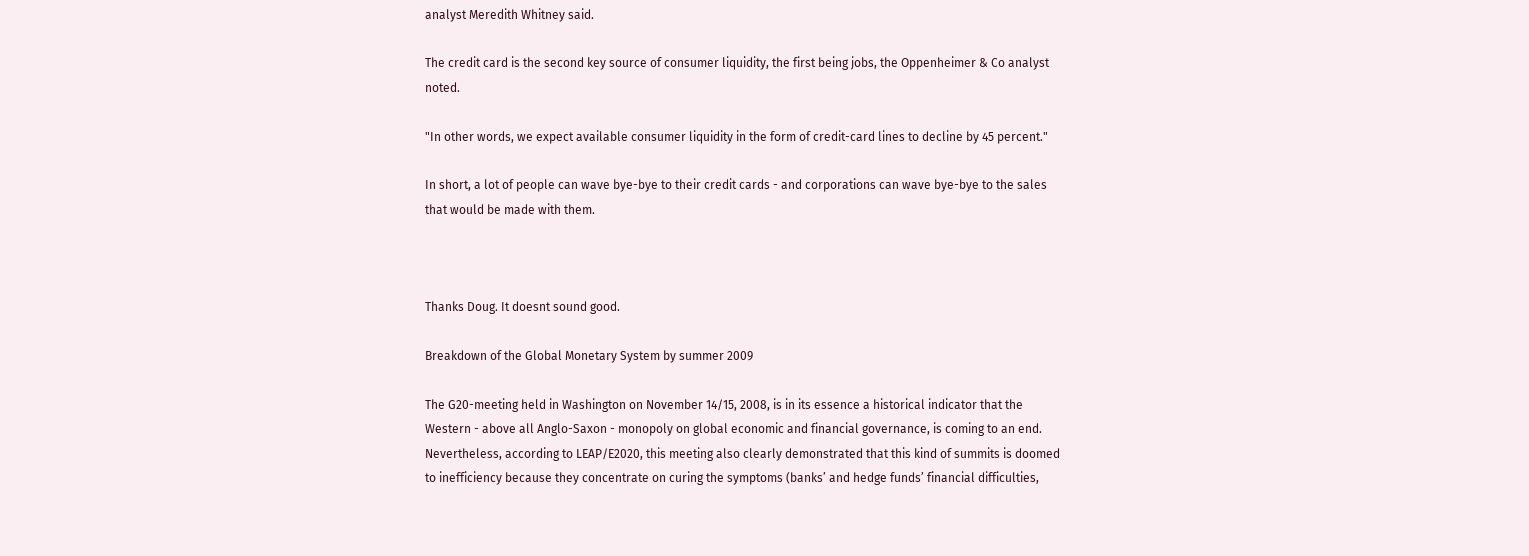analyst Meredith Whitney said.

The credit card is the second key source of consumer liquidity, the first being jobs, the Oppenheimer & Co analyst noted.

"In other words, we expect available consumer liquidity in the form of credit-card lines to decline by 45 percent."

In short, a lot of people can wave bye-bye to their credit cards - and corporations can wave bye-bye to the sales that would be made with them.



Thanks Doug. It doesnt sound good.

Breakdown of the Global Monetary System by summer 2009

The G20-meeting held in Washington on November 14/15, 2008, is in its essence a historical indicator that the Western - above all Anglo-Saxon - monopoly on global economic and financial governance, is coming to an end. Nevertheless, according to LEAP/E2020, this meeting also clearly demonstrated that this kind of summits is doomed to inefficiency because they concentrate on curing the symptoms (banks’ and hedge funds’ financial difficulties,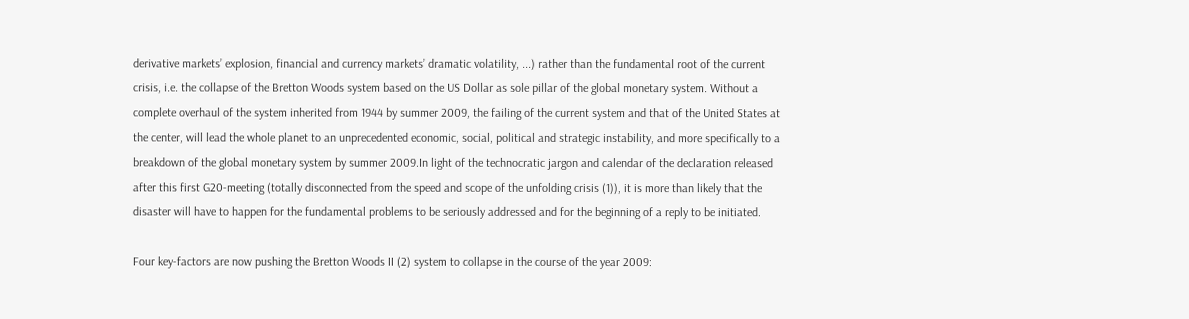derivative markets’ explosion, financial and currency markets’ dramatic volatility, ...) rather than the fundamental root of the current crisis, i.e. the collapse of the Bretton Woods system based on the US Dollar as sole pillar of the global monetary system. Without a complete overhaul of the system inherited from 1944 by summer 2009, the failing of the current system and that of the United States at the center, will lead the whole planet to an unprecedented economic, social, political and strategic instability, and more specifically to a breakdown of the global monetary system by summer 2009.In light of the technocratic jargon and calendar of the declaration released after this first G20-meeting (totally disconnected from the speed and scope of the unfolding crisis (1)), it is more than likely that the disaster will have to happen for the fundamental problems to be seriously addressed and for the beginning of a reply to be initiated.

Four key-factors are now pushing the Bretton Woods II (2) system to collapse in the course of the year 2009: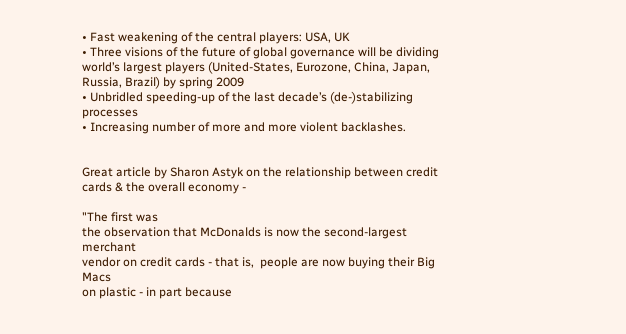• Fast weakening of the central players: USA, UK
• Three visions of the future of global governance will be dividing world’s largest players (United-States, Eurozone, China, Japan, Russia, Brazil) by spring 2009
• Unbridled speeding-up of the last decade’s (de-)stabilizing processes
• Increasing number of more and more violent backlashes.


Great article by Sharon Astyk on the relationship between credit cards & the overall economy -

"The first was
the observation that McDonalds is now the second-largest merchant
vendor on credit cards - that is,  people are now buying their Big Macs
on plastic - in part because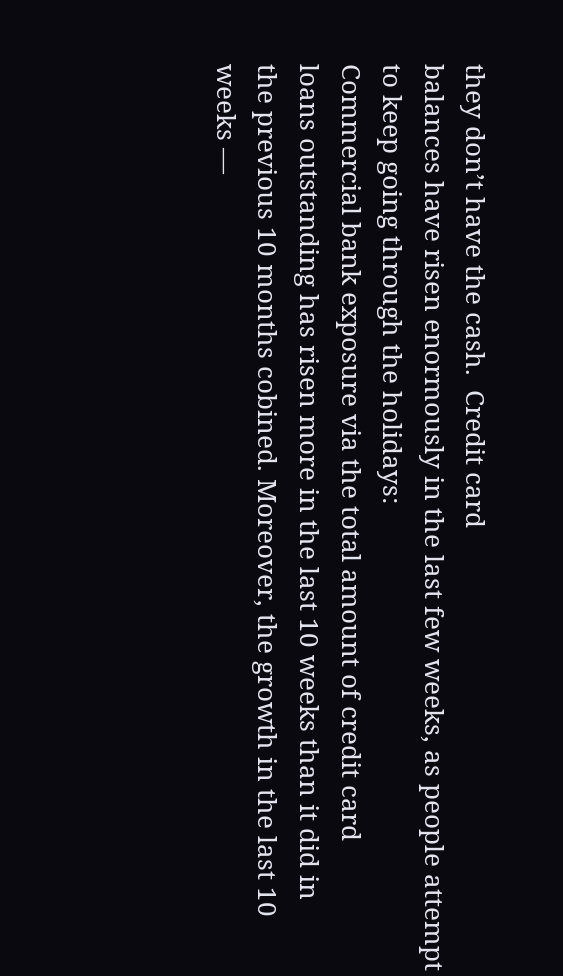they don’t have the cash.  Credit card
balances have risen enormously in the last few weeks, as people attempt
to keep going through the holidays:
Commercial bank exposure via the total amount of credit card
loans outstanding has risen more in the last 10 weeks than it did in
the previous 10 months cobined. Moreover, the growth in the last 10
weeks —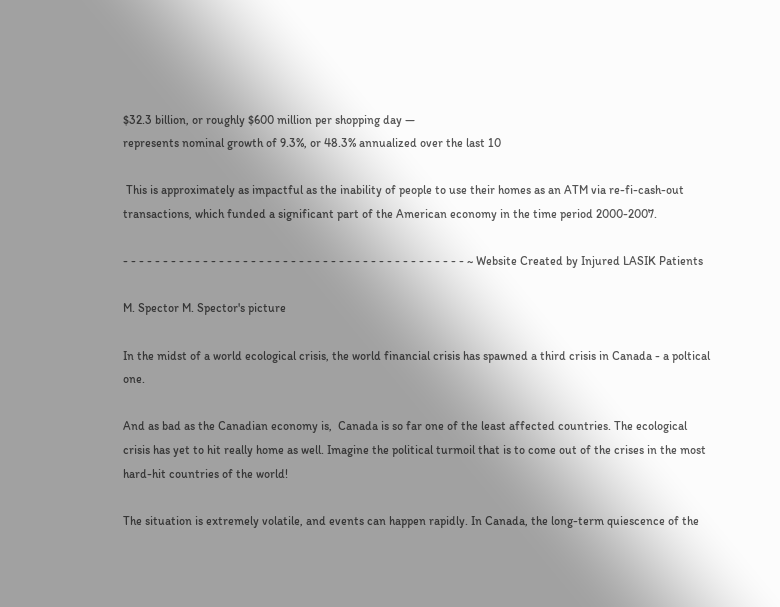$32.3 billion, or roughly $600 million per shopping day —
represents nominal growth of 9.3%, or 48.3% annualized over the last 10

 This is approximately as impactful as the inability of people to use their homes as an ATM via re-fi-cash-out transactions, which funded a significant part of the American economy in the time period 2000-2007.

- - - - - - - - - - - - - - - - - - - - - - - - - - - - - - - - - - - - - - - - - - - ~ Website Created by Injured LASIK Patients

M. Spector M. Spector's picture

In the midst of a world ecological crisis, the world financial crisis has spawned a third crisis in Canada - a poltical one.

And as bad as the Canadian economy is,  Canada is so far one of the least affected countries. The ecological crisis has yet to hit really home as well. Imagine the political turmoil that is to come out of the crises in the most hard-hit countries of the world!

The situation is extremely volatile, and events can happen rapidly. In Canada, the long-term quiescence of the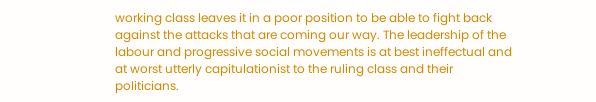working class leaves it in a poor position to be able to fight back against the attacks that are coming our way. The leadership of the labour and progressive social movements is at best ineffectual and at worst utterly capitulationist to the ruling class and their politicians.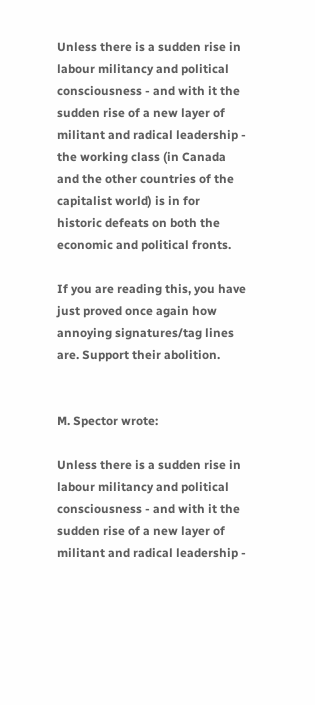Unless there is a sudden rise in labour militancy and political consciousness - and with it the sudden rise of a new layer of militant and radical leadership - the working class (in Canada and the other countries of the capitalist world) is in for historic defeats on both the economic and political fronts.

If you are reading this, you have just proved once again how annoying signatures/tag lines are. Support their abolition.


M. Spector wrote:

Unless there is a sudden rise in labour militancy and political consciousness - and with it the sudden rise of a new layer of militant and radical leadership -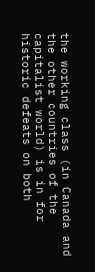the working class (in Canada and the other countries of the capitalist world) is in for historic defeats on both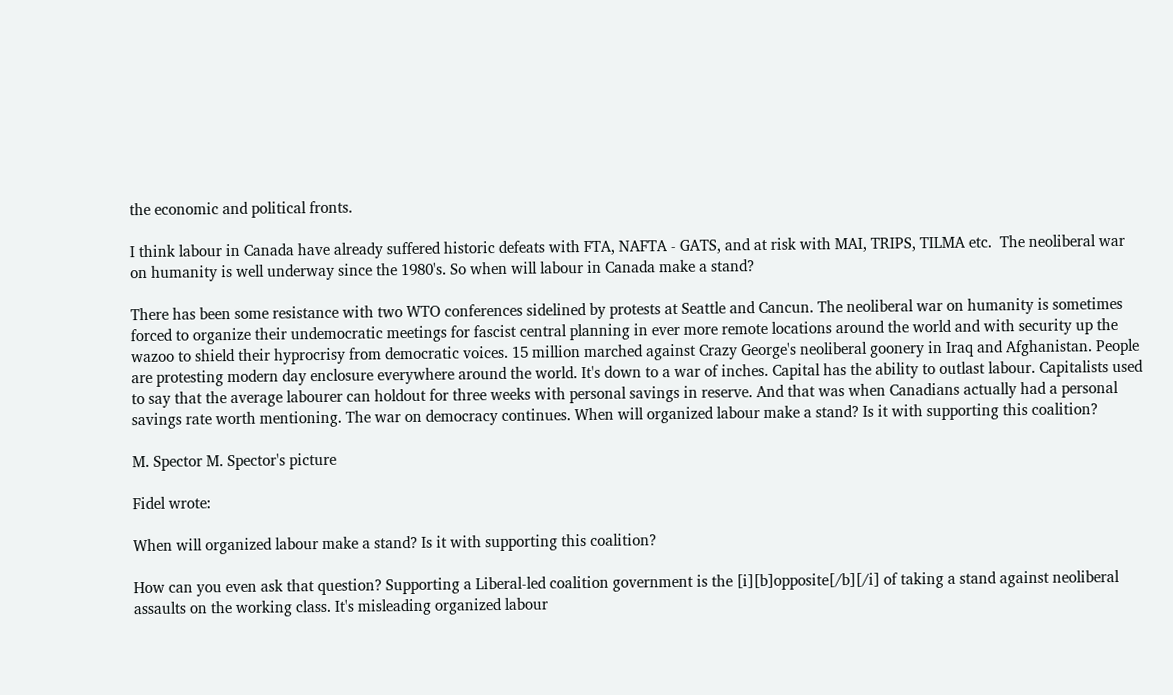the economic and political fronts.

I think labour in Canada have already suffered historic defeats with FTA, NAFTA - GATS, and at risk with MAI, TRIPS, TILMA etc.  The neoliberal war on humanity is well underway since the 1980's. So when will labour in Canada make a stand?

There has been some resistance with two WTO conferences sidelined by protests at Seattle and Cancun. The neoliberal war on humanity is sometimes forced to organize their undemocratic meetings for fascist central planning in ever more remote locations around the world and with security up the wazoo to shield their hyprocrisy from democratic voices. 15 million marched against Crazy George's neoliberal goonery in Iraq and Afghanistan. People are protesting modern day enclosure everywhere around the world. It's down to a war of inches. Capital has the ability to outlast labour. Capitalists used to say that the average labourer can holdout for three weeks with personal savings in reserve. And that was when Canadians actually had a personal savings rate worth mentioning. The war on democracy continues. When will organized labour make a stand? Is it with supporting this coalition?

M. Spector M. Spector's picture

Fidel wrote:

When will organized labour make a stand? Is it with supporting this coalition?

How can you even ask that question? Supporting a Liberal-led coalition government is the [i][b]opposite[/b][/i] of taking a stand against neoliberal assaults on the working class. It's misleading organized labour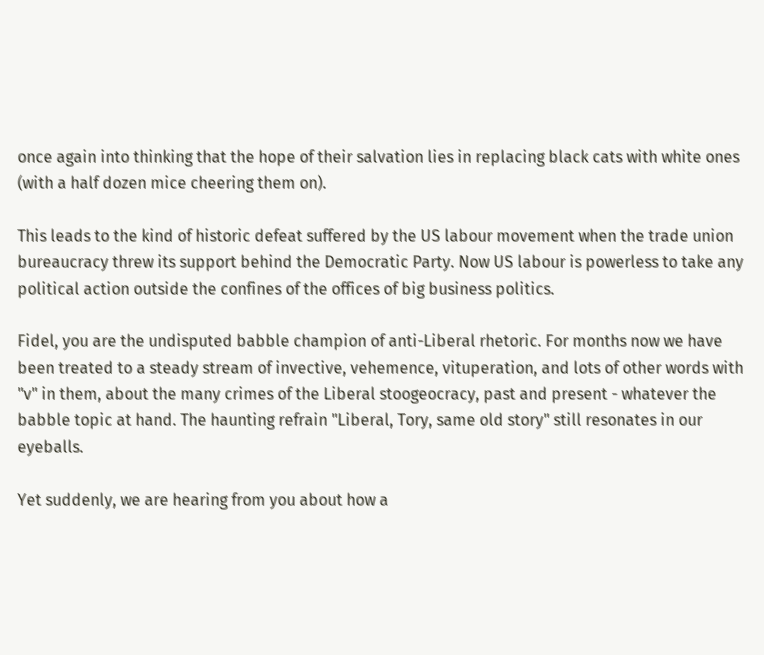once again into thinking that the hope of their salvation lies in replacing black cats with white ones (with a half dozen mice cheering them on).

This leads to the kind of historic defeat suffered by the US labour movement when the trade union bureaucracy threw its support behind the Democratic Party. Now US labour is powerless to take any political action outside the confines of the offices of big business politics.

Fidel, you are the undisputed babble champion of anti-Liberal rhetoric. For months now we have been treated to a steady stream of invective, vehemence, vituperation, and lots of other words with "v" in them, about the many crimes of the Liberal stoogeocracy, past and present - whatever the babble topic at hand. The haunting refrain "Liberal, Tory, same old story" still resonates in our eyeballs.

Yet suddenly, we are hearing from you about how a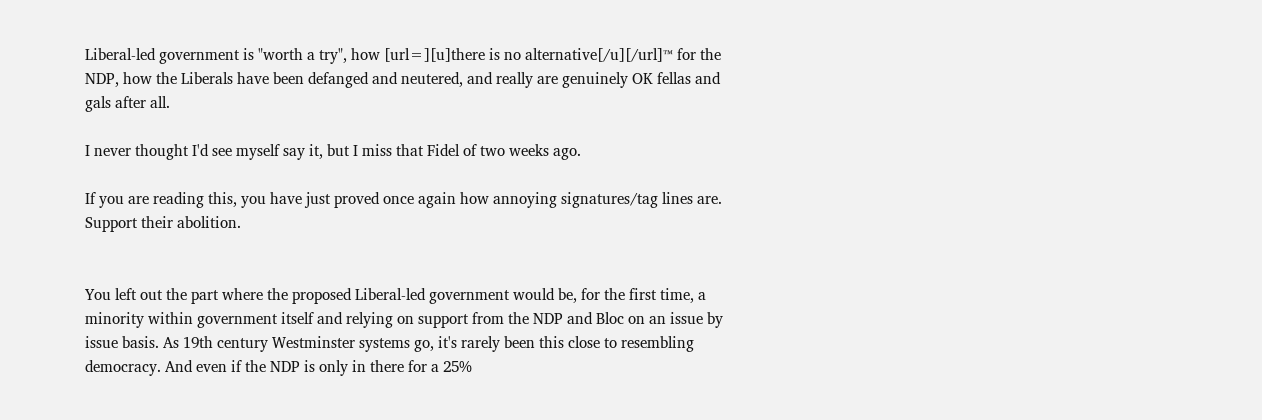Liberal-led government is "worth a try", how [url=][u]there is no alternative[/u][/url]™ for the NDP, how the Liberals have been defanged and neutered, and really are genuinely OK fellas and gals after all.

I never thought I'd see myself say it, but I miss that Fidel of two weeks ago.

If you are reading this, you have just proved once again how annoying signatures/tag lines are. Support their abolition.


You left out the part where the proposed Liberal-led government would be, for the first time, a minority within government itself and relying on support from the NDP and Bloc on an issue by issue basis. As 19th century Westminster systems go, it's rarely been this close to resembling democracy. And even if the NDP is only in there for a 25%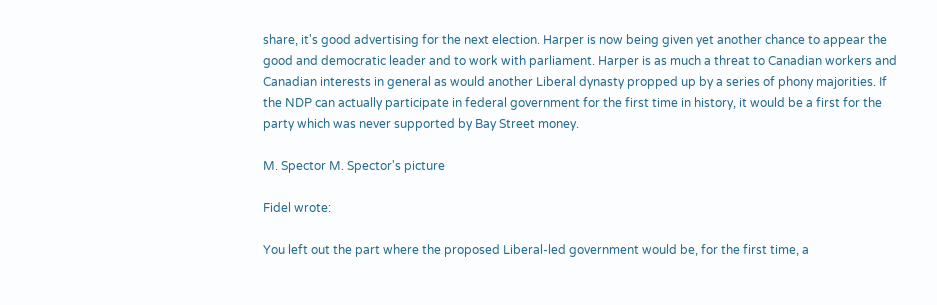share, it's good advertising for the next election. Harper is now being given yet another chance to appear the good and democratic leader and to work with parliament. Harper is as much a threat to Canadian workers and Canadian interests in general as would another Liberal dynasty propped up by a series of phony majorities. If the NDP can actually participate in federal government for the first time in history, it would be a first for the party which was never supported by Bay Street money.

M. Spector M. Spector's picture

Fidel wrote:

You left out the part where the proposed Liberal-led government would be, for the first time, a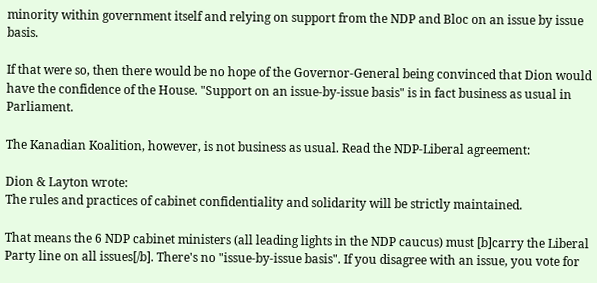minority within government itself and relying on support from the NDP and Bloc on an issue by issue basis.

If that were so, then there would be no hope of the Governor-General being convinced that Dion would have the confidence of the House. "Support on an issue-by-issue basis" is in fact business as usual in Parliament.

The Kanadian Koalition, however, is not business as usual. Read the NDP-Liberal agreement:

Dion & Layton wrote:
The rules and practices of cabinet confidentiality and solidarity will be strictly maintained.

That means the 6 NDP cabinet ministers (all leading lights in the NDP caucus) must [b]carry the Liberal Party line on all issues[/b]. There's no "issue-by-issue basis". If you disagree with an issue, you vote for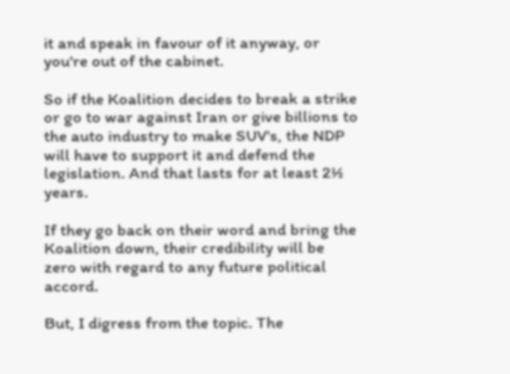it and speak in favour of it anyway, or you're out of the cabinet.

So if the Koalition decides to break a strike or go to war against Iran or give billions to the auto industry to make SUV's, the NDP will have to support it and defend the legislation. And that lasts for at least 2½ years.

If they go back on their word and bring the Koalition down, their credibility will be zero with regard to any future political accord.

But, I digress from the topic. The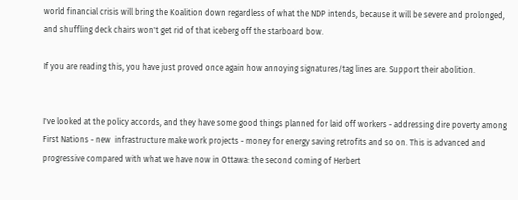world financial crisis will bring the Koalition down regardless of what the NDP intends, because it will be severe and prolonged, and shuffling deck chairs won't get rid of that iceberg off the starboard bow.

If you are reading this, you have just proved once again how annoying signatures/tag lines are. Support their abolition.


I've looked at the policy accords, and they have some good things planned for laid off workers - addressing dire poverty among First Nations - new  infrastructure make work projects - money for energy saving retrofits and so on. This is advanced and progressive compared with what we have now in Ottawa: the second coming of Herbert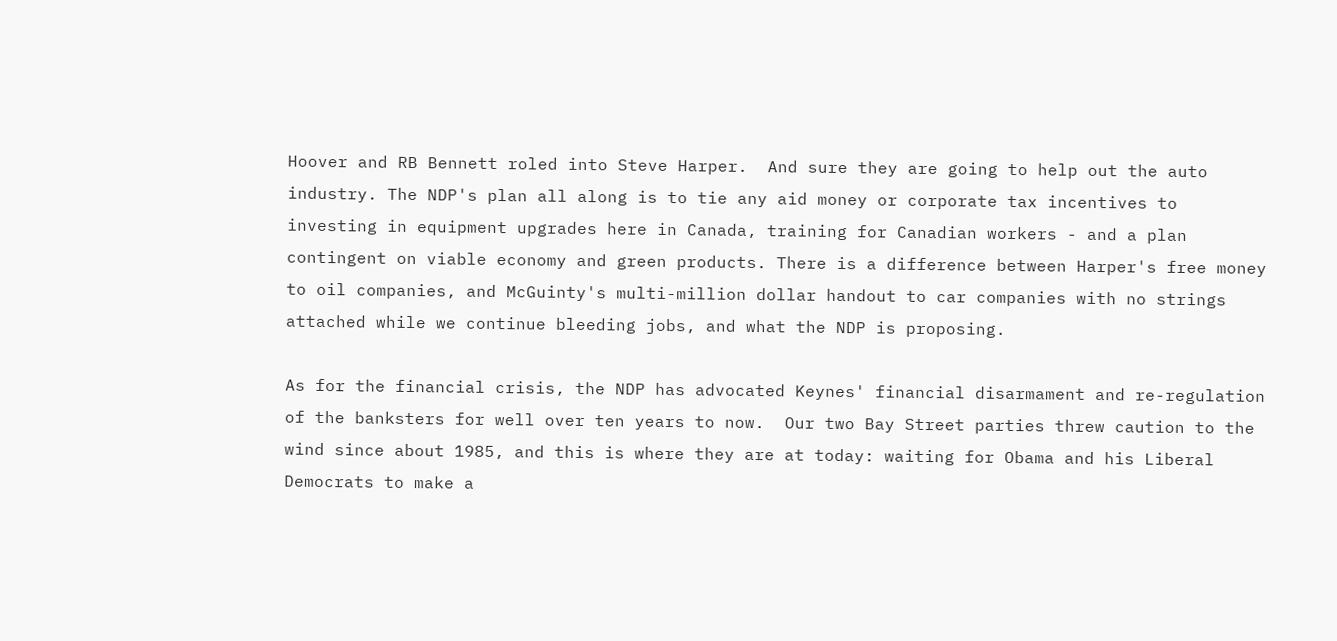Hoover and RB Bennett roled into Steve Harper.  And sure they are going to help out the auto industry. The NDP's plan all along is to tie any aid money or corporate tax incentives to investing in equipment upgrades here in Canada, training for Canadian workers - and a plan contingent on viable economy and green products. There is a difference between Harper's free money to oil companies, and McGuinty's multi-million dollar handout to car companies with no strings attached while we continue bleeding jobs, and what the NDP is proposing.

As for the financial crisis, the NDP has advocated Keynes' financial disarmament and re-regulation of the banksters for well over ten years to now.  Our two Bay Street parties threw caution to the wind since about 1985, and this is where they are at today: waiting for Obama and his Liberal Democrats to make a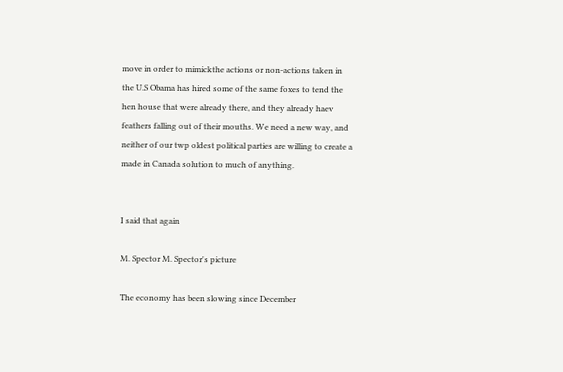move in order to mimickthe actions or non-actions taken in the U.S Obama has hired some of the same foxes to tend the hen house that were already there, and they already haev feathers falling out of their mouths. We need a new way, and neither of our twp oldest political parties are willing to create a made in Canada solution to much of anything.


I said that again

M. Spector M. Spector's picture

The economy has been slowing since December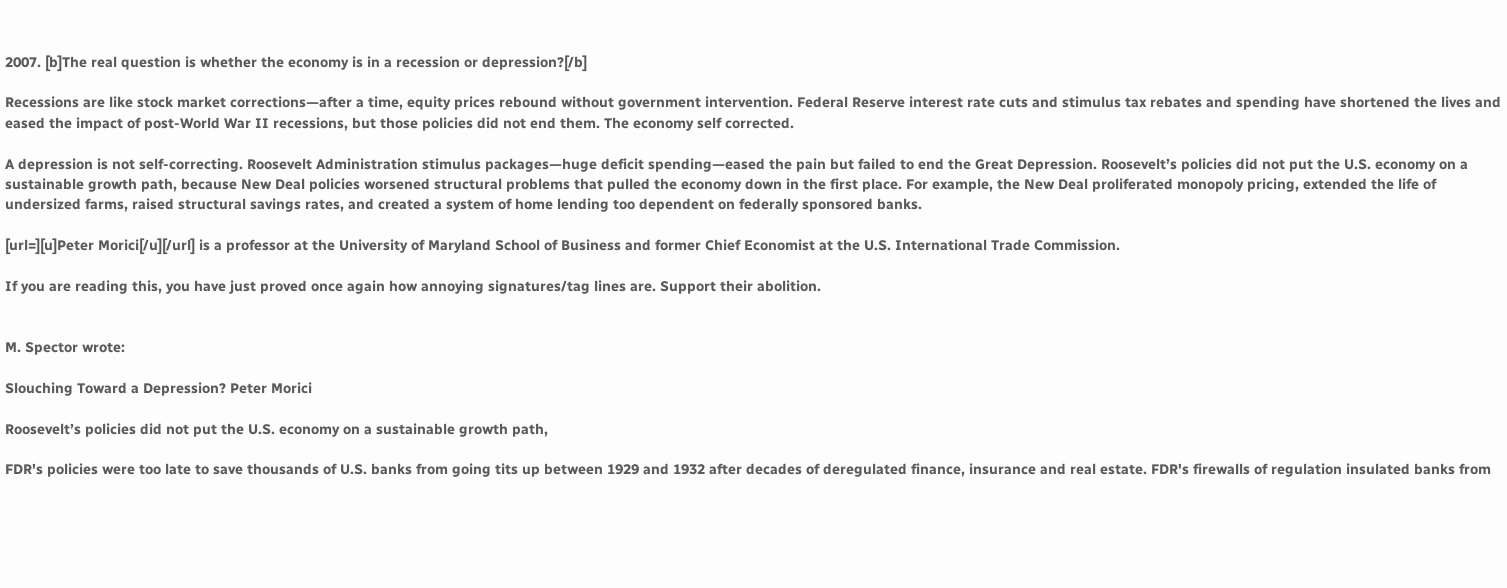2007. [b]The real question is whether the economy is in a recession or depression?[/b]

Recessions are like stock market corrections—after a time, equity prices rebound without government intervention. Federal Reserve interest rate cuts and stimulus tax rebates and spending have shortened the lives and eased the impact of post-World War II recessions, but those policies did not end them. The economy self corrected.

A depression is not self-correcting. Roosevelt Administration stimulus packages—huge deficit spending—eased the pain but failed to end the Great Depression. Roosevelt’s policies did not put the U.S. economy on a sustainable growth path, because New Deal policies worsened structural problems that pulled the economy down in the first place. For example, the New Deal proliferated monopoly pricing, extended the life of undersized farms, raised structural savings rates, and created a system of home lending too dependent on federally sponsored banks.

[url=][u]Peter Morici[/u][/url] is a professor at the University of Maryland School of Business and former Chief Economist at the U.S. International Trade Commission.

If you are reading this, you have just proved once again how annoying signatures/tag lines are. Support their abolition.


M. Spector wrote:

Slouching Toward a Depression? Peter Morici

Roosevelt’s policies did not put the U.S. economy on a sustainable growth path,

FDR's policies were too late to save thousands of U.S. banks from going tits up between 1929 and 1932 after decades of deregulated finance, insurance and real estate. FDR's firewalls of regulation insulated banks from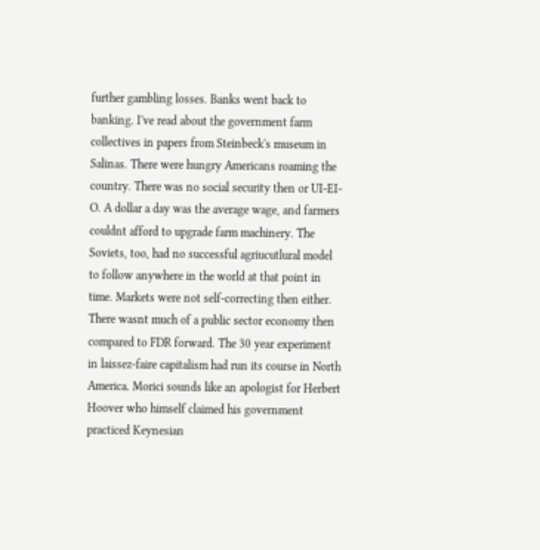further gambling losses. Banks went back to banking. I've read about the government farm collectives in papers from Steinbeck's museum in Salinas. There were hungry Americans roaming the country. There was no social security then or UI-EI-O. A dollar a day was the average wage, and farmers couldnt afford to upgrade farm machinery. The Soviets, too, had no successful agriucutlural model to follow anywhere in the world at that point in time. Markets were not self-correcting then either. There wasnt much of a public sector economy then compared to FDR forward. The 30 year experiment in laissez-faire capitalism had run its course in North America. Morici sounds like an apologist for Herbert Hoover who himself claimed his government practiced Keynesian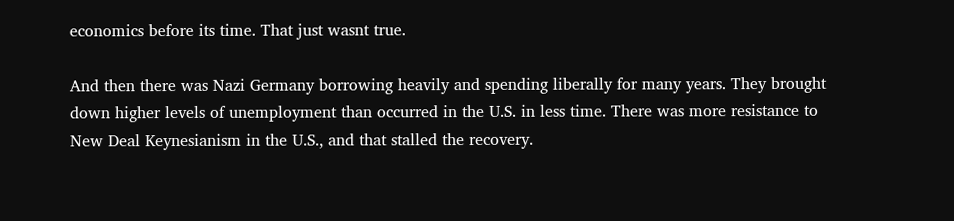economics before its time. That just wasnt true.

And then there was Nazi Germany borrowing heavily and spending liberally for many years. They brought down higher levels of unemployment than occurred in the U.S. in less time. There was more resistance to New Deal Keynesianism in the U.S., and that stalled the recovery.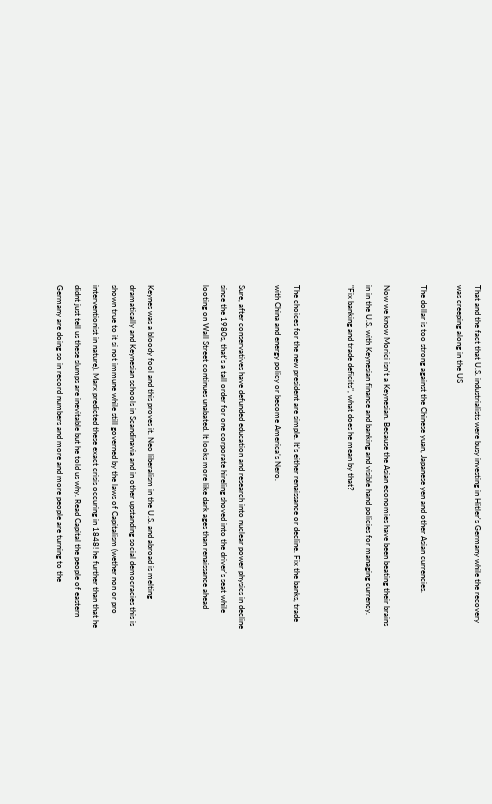That and the fact that U.S. industrialists were busy investing in Hitler's Germany while the recovery was creeping along in the US

The dollar is too strong against the Chinese yuan, Japanese yen and other Asian currencies.

Now we know Morici isn't a Keynesian. Because the Asian economies have been beating their brains in in the U.S. with Keynesian finance and banking and visible hand policies for managing currency. "Fix banking and trade deficits", what does he mean by that?


The choices for the new president are simple. It’s either renaissance or decline. Fix the banks, trade with China and energy policy or become America’s Nero.

Sure, after conservatives have defunded education and research into nuclear power physics in decline since the 1980s, that's a tall order for one corporate hireling shoved into the driver's seat while looting on Wall Street continues unabated. It looks more like dark ages than renaissance ahead


Keynes was a bloody fool and this proves it. Neo liberalism in the U.S. and abroad is melting dramatically and Keynesian schools in Scandinavia and in other upstanding social democracies this is shown true to it si not immune while still governed by the laws of Capitalism (wether non or pro interventionist in nature). Marx predicted these exact crisis occuring in 1848! he further than that he didnt just tell us these slumps are inevitable but he told us why. Read Capital the people of eastern Germany are doing so in record numbers and more and more people are turning to the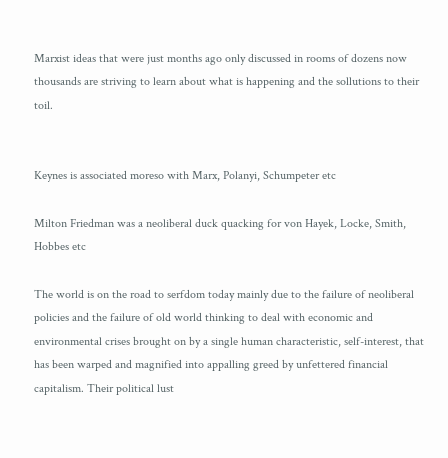Marxist ideas that were just months ago only discussed in rooms of dozens now thousands are striving to learn about what is happening and the sollutions to their toil.


Keynes is associated moreso with Marx, Polanyi, Schumpeter etc

Milton Friedman was a neoliberal duck quacking for von Hayek, Locke, Smith, Hobbes etc

The world is on the road to serfdom today mainly due to the failure of neoliberal policies and the failure of old world thinking to deal with economic and environmental crises brought on by a single human characteristic, self-interest, that has been warped and magnified into appalling greed by unfettered financial capitalism. Their political lust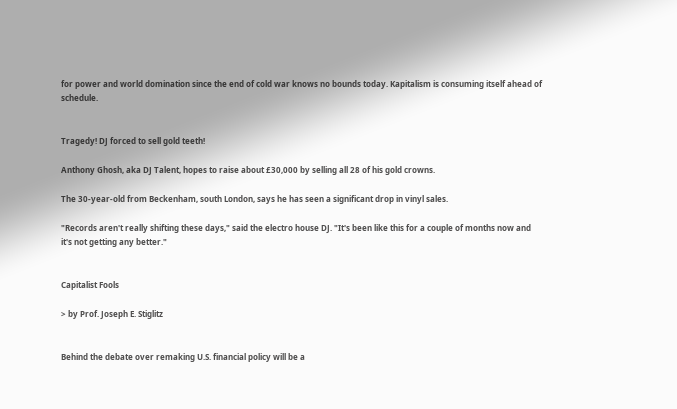for power and world domination since the end of cold war knows no bounds today. Kapitalism is consuming itself ahead of schedule.


Tragedy! DJ forced to sell gold teeth!

Anthony Ghosh, aka DJ Talent, hopes to raise about £30,000 by selling all 28 of his gold crowns.

The 30-year-old from Beckenham, south London, says he has seen a significant drop in vinyl sales.

"Records aren't really shifting these days," said the electro house DJ. "It's been like this for a couple of months now and it's not getting any better."


Capitalist Fools

> by Prof. Joseph E. Stiglitz


Behind the debate over remaking U.S. financial policy will be a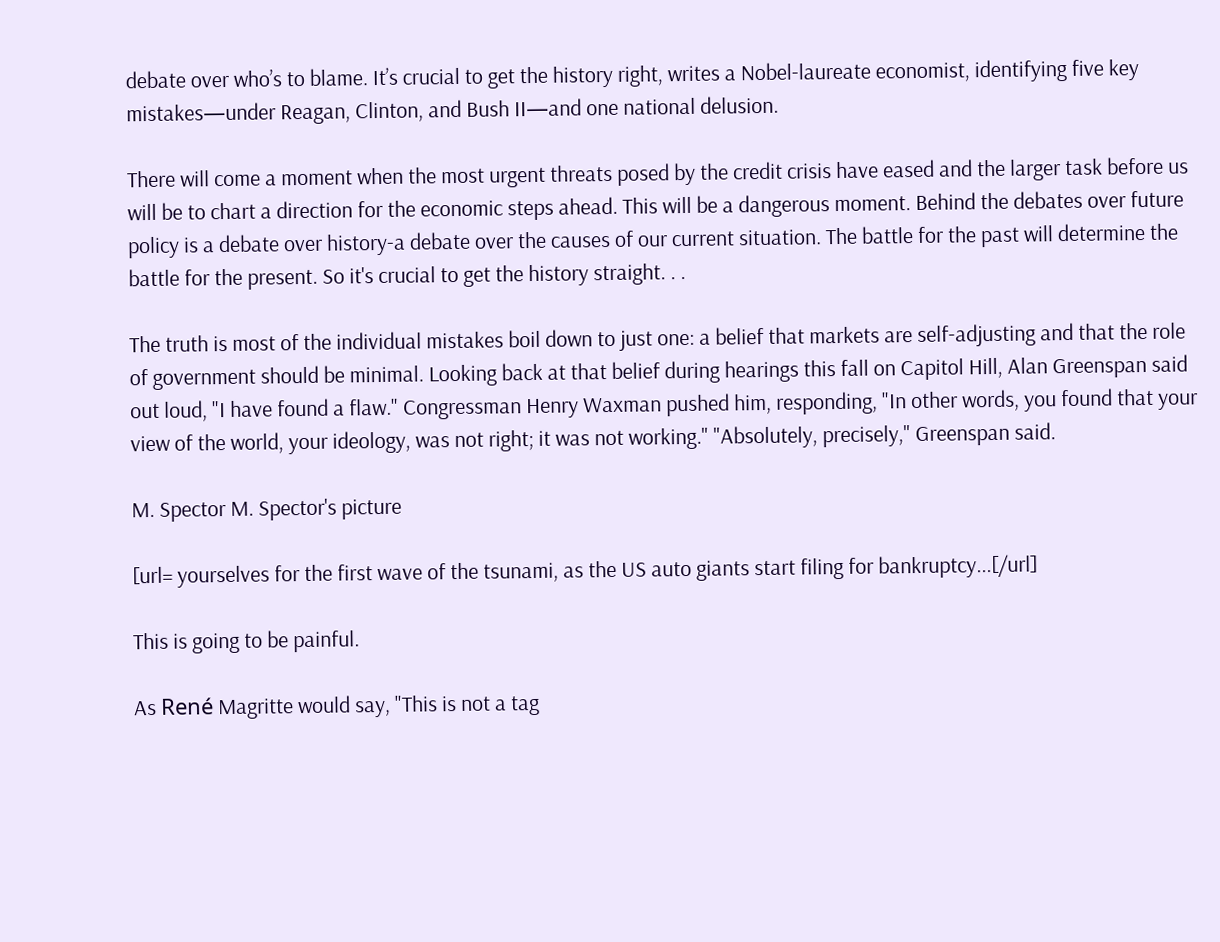debate over who’s to blame. It’s crucial to get the history right, writes a Nobel-laureate economist, identifying five key mistakes—under Reagan, Clinton, and Bush II—and one national delusion.

There will come a moment when the most urgent threats posed by the credit crisis have eased and the larger task before us will be to chart a direction for the economic steps ahead. This will be a dangerous moment. Behind the debates over future policy is a debate over history-a debate over the causes of our current situation. The battle for the past will determine the battle for the present. So it's crucial to get the history straight. . .

The truth is most of the individual mistakes boil down to just one: a belief that markets are self-adjusting and that the role of government should be minimal. Looking back at that belief during hearings this fall on Capitol Hill, Alan Greenspan said out loud, "I have found a flaw." Congressman Henry Waxman pushed him, responding, "In other words, you found that your view of the world, your ideology, was not right; it was not working." "Absolutely, precisely," Greenspan said.

M. Spector M. Spector's picture

[url= yourselves for the first wave of the tsunami, as the US auto giants start filing for bankruptcy...[/url]

This is going to be painful.

As René Magritte would say, "This is not a tag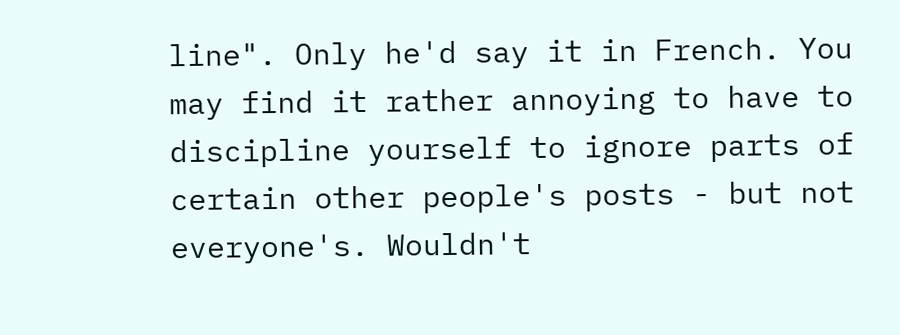line". Only he'd say it in French. You may find it rather annoying to have to discipline yourself to ignore parts of certain other people's posts - but not everyone's. Wouldn't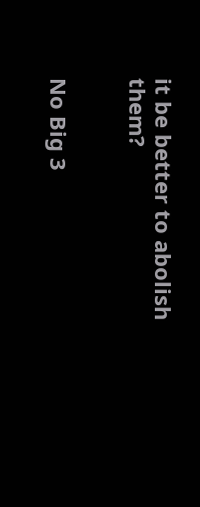it be better to abolish them?


No Big 3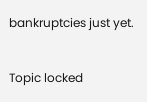bankruptcies just yet.


Topic locked